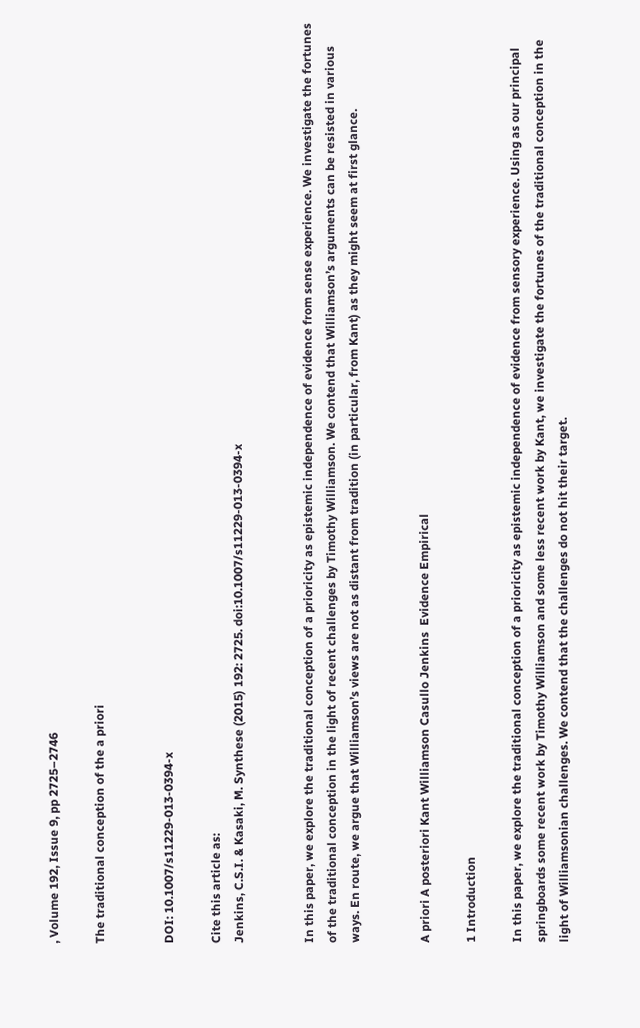, Volume 192, Issue 9, pp 2725–2746

The traditional conception of the a priori


DOI: 10.1007/s11229-013-0394-x

Cite this article as:
Jenkins, C.S.I. & Kasaki, M. Synthese (2015) 192: 2725. doi:10.1007/s11229-013-0394-x


In this paper, we explore the traditional conception of a prioricity as epistemic independence of evidence from sense experience. We investigate the fortunes of the traditional conception in the light of recent challenges by Timothy Williamson. We contend that Williamson’s arguments can be resisted in various ways. En route, we argue that Williamson’s views are not as distant from tradition (in particular, from Kant) as they might seem at first glance.


A priori A posteriori Kant Williamson Casullo Jenkins  Evidence Empirical

1 Introduction

In this paper, we explore the traditional conception of a prioricity as epistemic independence of evidence from sensory experience. Using as our principal springboards some recent work by Timothy Williamson and some less recent work by Kant, we investigate the fortunes of the traditional conception in the light of Williamsonian challenges. We contend that the challenges do not hit their target.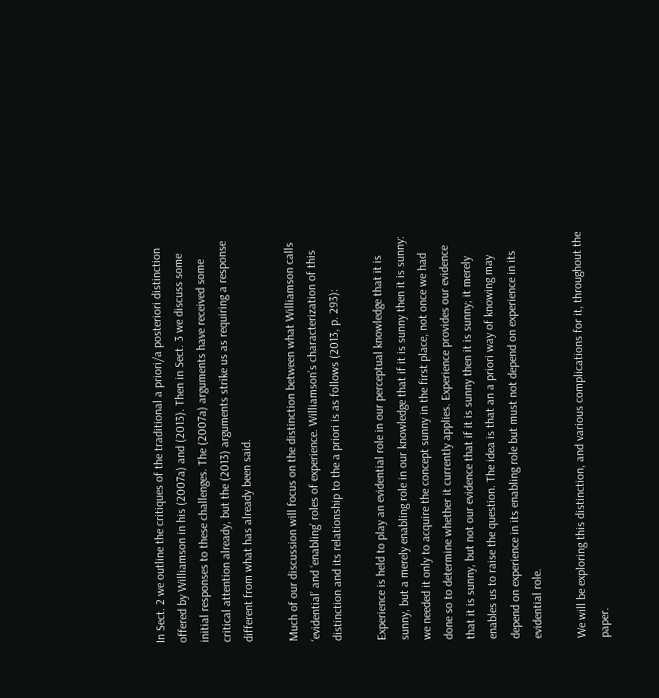In Sect. 2 we outline the critiques of the traditional a priori/a posteriori distinction offered by Williamson in his (2007a) and (2013). Then in Sect. 3 we discuss some initial responses to these challenges. The (2007a) arguments have received some critical attention already, but the (2013) arguments strike us as requiring a response different from what has already been said.

Much of our discussion will focus on the distinction between what Williamson calls ‘evidential’ and ‘enabling’ roles of experience. Williamson’s characterization of this distinction and its relationship to the a priori is as follows (2013, p. 293):

Experience is held to play an evidential role in our perceptual knowledge that it is sunny, but a merely enabling role in our knowledge that if it is sunny then it is sunny: we needed it only to acquire the concept sunny in the first place, not once we had done so to determine whether it currently applies. Experience provides our evidence that it is sunny, but not our evidence that if it is sunny then it is sunny; it merely enables us to raise the question. The idea is that an a priori way of knowing may depend on experience in its enabling role but must not depend on experience in its evidential role.

We will be exploring this distinction, and various complications for it, throughout the paper.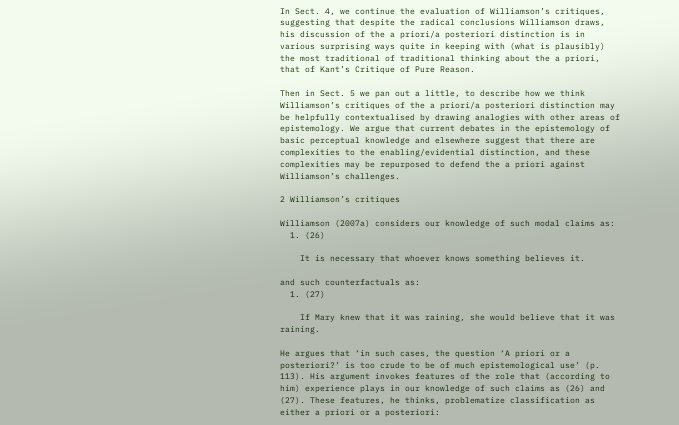In Sect. 4, we continue the evaluation of Williamson’s critiques, suggesting that despite the radical conclusions Williamson draws, his discussion of the a priori/a posteriori distinction is in various surprising ways quite in keeping with (what is plausibly) the most traditional of traditional thinking about the a priori, that of Kant’s Critique of Pure Reason.

Then in Sect. 5 we pan out a little, to describe how we think Williamson’s critiques of the a priori/a posteriori distinction may be helpfully contextualised by drawing analogies with other areas of epistemology. We argue that current debates in the epistemology of basic perceptual knowledge and elsewhere suggest that there are complexities to the enabling/evidential distinction, and these complexities may be repurposed to defend the a priori against Williamson’s challenges.

2 Williamson’s critiques

Williamson (2007a) considers our knowledge of such modal claims as:
  1. (26)

    It is necessary that whoever knows something believes it.

and such counterfactuals as:
  1. (27)

    If Mary knew that it was raining, she would believe that it was raining.

He argues that ‘in such cases, the question ‘A priori or a posteriori?’ is too crude to be of much epistemological use’ (p. 113). His argument invokes features of the role that (according to him) experience plays in our knowledge of such claims as (26) and (27). These features, he thinks, problematize classification as either a priori or a posteriori: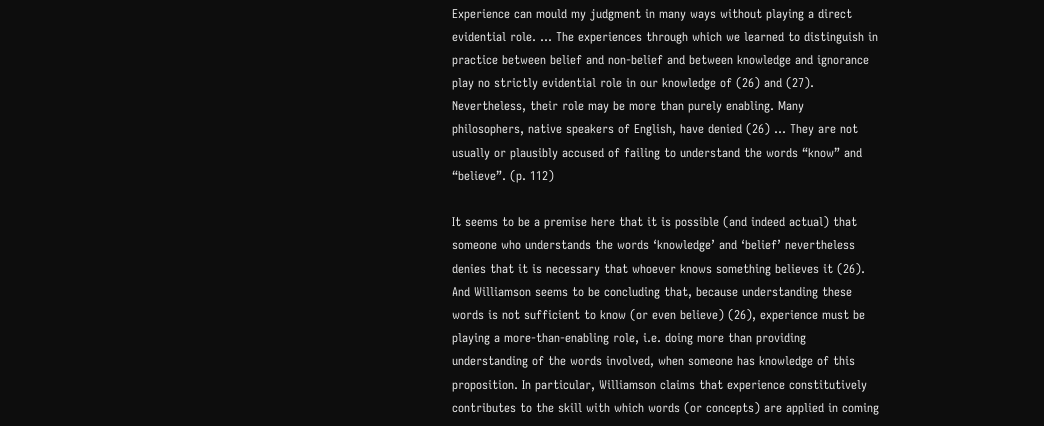Experience can mould my judgment in many ways without playing a direct evidential role. ... The experiences through which we learned to distinguish in practice between belief and non-belief and between knowledge and ignorance play no strictly evidential role in our knowledge of (26) and (27). Nevertheless, their role may be more than purely enabling. Many philosophers, native speakers of English, have denied (26) ... They are not usually or plausibly accused of failing to understand the words “know” and “believe”. (p. 112)

It seems to be a premise here that it is possible (and indeed actual) that someone who understands the words ‘knowledge’ and ‘belief’ nevertheless denies that it is necessary that whoever knows something believes it (26). And Williamson seems to be concluding that, because understanding these words is not sufficient to know (or even believe) (26), experience must be playing a more-than-enabling role, i.e. doing more than providing understanding of the words involved, when someone has knowledge of this proposition. In particular, Williamson claims that experience constitutively contributes to the skill with which words (or concepts) are applied in coming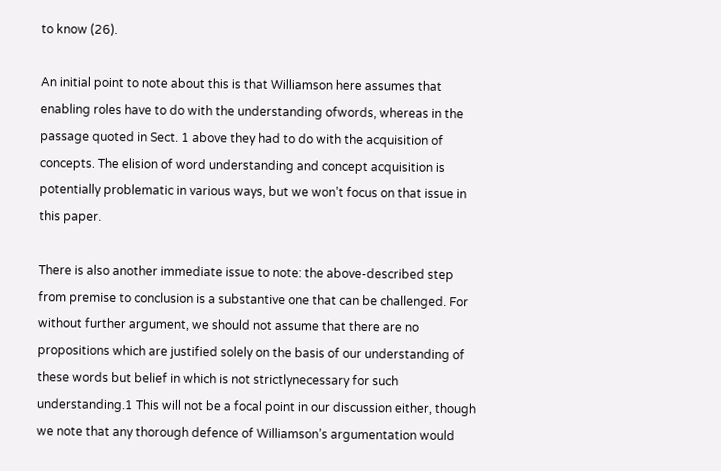to know (26).

An initial point to note about this is that Williamson here assumes that enabling roles have to do with the understanding ofwords, whereas in the passage quoted in Sect. 1 above they had to do with the acquisition of concepts. The elision of word understanding and concept acquisition is potentially problematic in various ways, but we won’t focus on that issue in this paper.

There is also another immediate issue to note: the above-described step from premise to conclusion is a substantive one that can be challenged. For without further argument, we should not assume that there are no propositions which are justified solely on the basis of our understanding of these words but belief in which is not strictlynecessary for such understanding.1 This will not be a focal point in our discussion either, though we note that any thorough defence of Williamson’s argumentation would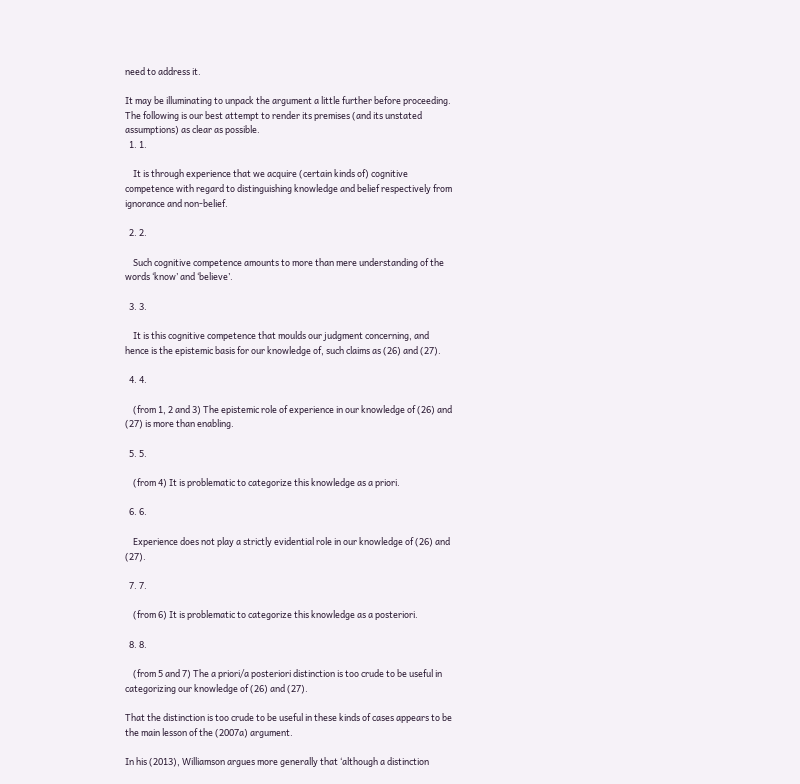need to address it.

It may be illuminating to unpack the argument a little further before proceeding. The following is our best attempt to render its premises (and its unstated assumptions) as clear as possible.
  1. 1.

    It is through experience that we acquire (certain kinds of) cognitive competence with regard to distinguishing knowledge and belief respectively from ignorance and non-belief.

  2. 2.

    Such cognitive competence amounts to more than mere understanding of the words ‘know’ and ‘believe’.

  3. 3.

    It is this cognitive competence that moulds our judgment concerning, and hence is the epistemic basis for our knowledge of, such claims as (26) and (27).

  4. 4.

    (from 1, 2 and 3) The epistemic role of experience in our knowledge of (26) and (27) is more than enabling.

  5. 5.

    (from 4) It is problematic to categorize this knowledge as a priori.

  6. 6.

    Experience does not play a strictly evidential role in our knowledge of (26) and (27).

  7. 7.

    (from 6) It is problematic to categorize this knowledge as a posteriori.

  8. 8.

    (from 5 and 7) The a priori/a posteriori distinction is too crude to be useful in categorizing our knowledge of (26) and (27).

That the distinction is too crude to be useful in these kinds of cases appears to be the main lesson of the (2007a) argument.

In his (2013), Williamson argues more generally that ‘although a distinction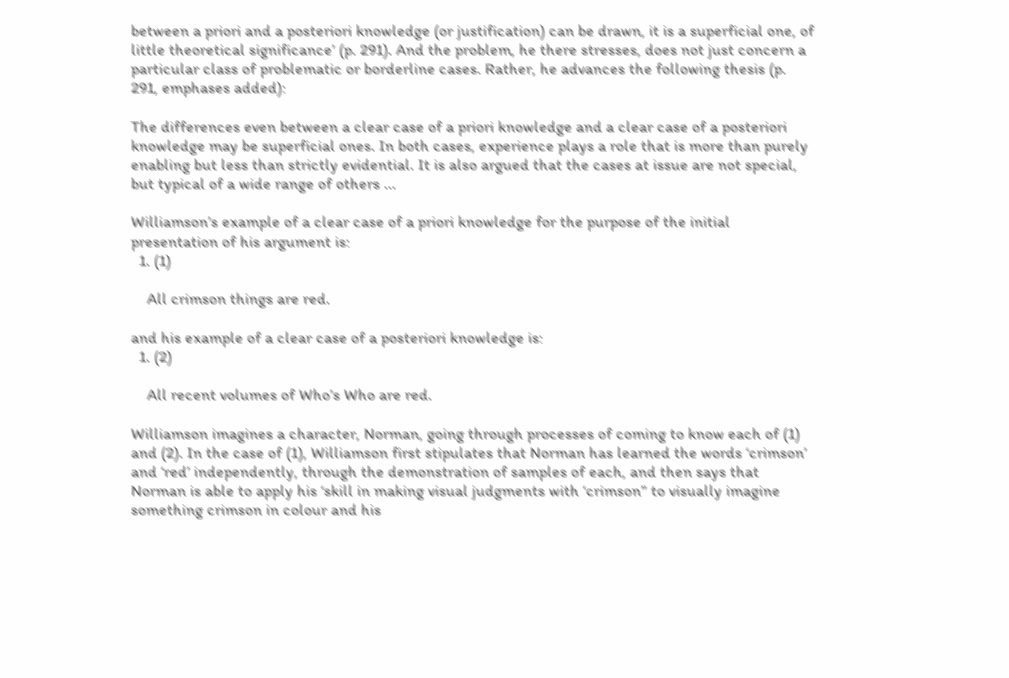between a priori and a posteriori knowledge (or justification) can be drawn, it is a superficial one, of little theoretical significance’ (p. 291). And the problem, he there stresses, does not just concern a particular class of problematic or borderline cases. Rather, he advances the following thesis (p. 291, emphases added):

The differences even between a clear case of a priori knowledge and a clear case of a posteriori knowledge may be superficial ones. In both cases, experience plays a role that is more than purely enabling but less than strictly evidential. It is also argued that the cases at issue are not special, but typical of a wide range of others ...

Williamson’s example of a clear case of a priori knowledge for the purpose of the initial presentation of his argument is:
  1. (1)

    All crimson things are red.

and his example of a clear case of a posteriori knowledge is:
  1. (2)

    All recent volumes of Who’s Who are red.

Williamson imagines a character, Norman, going through processes of coming to know each of (1) and (2). In the case of (1), Williamson first stipulates that Norman has learned the words ‘crimson’ and ‘red’ independently, through the demonstration of samples of each, and then says that Norman is able to apply his ‘skill in making visual judgments with ‘crimson” to visually imagine something crimson in colour and his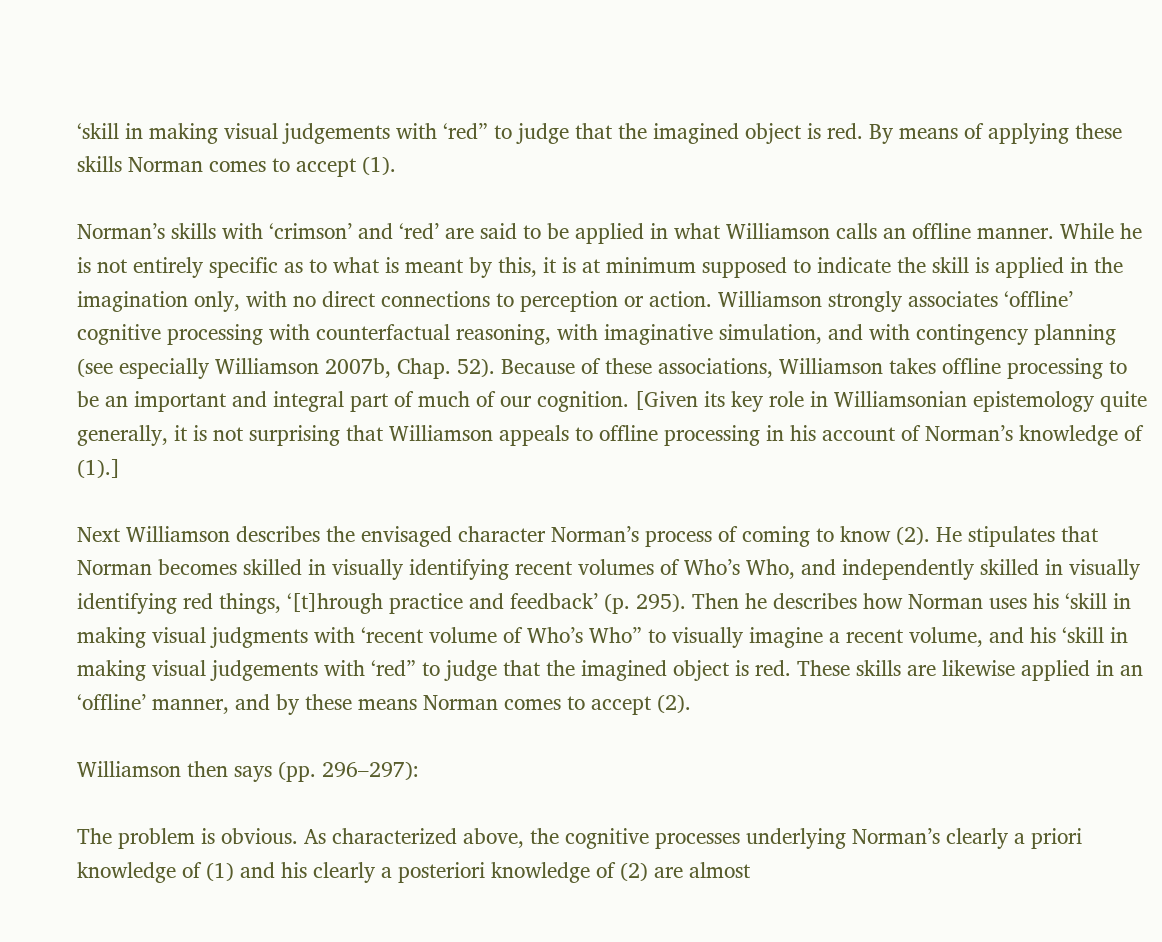‘skill in making visual judgements with ‘red” to judge that the imagined object is red. By means of applying these skills Norman comes to accept (1).

Norman’s skills with ‘crimson’ and ‘red’ are said to be applied in what Williamson calls an offline manner. While he is not entirely specific as to what is meant by this, it is at minimum supposed to indicate the skill is applied in the imagination only, with no direct connections to perception or action. Williamson strongly associates ‘offline’ cognitive processing with counterfactual reasoning, with imaginative simulation, and with contingency planning (see especially Williamson 2007b, Chap. 52). Because of these associations, Williamson takes offline processing to be an important and integral part of much of our cognition. [Given its key role in Williamsonian epistemology quite generally, it is not surprising that Williamson appeals to offline processing in his account of Norman’s knowledge of (1).]

Next Williamson describes the envisaged character Norman’s process of coming to know (2). He stipulates that Norman becomes skilled in visually identifying recent volumes of Who’s Who, and independently skilled in visually identifying red things, ‘[t]hrough practice and feedback’ (p. 295). Then he describes how Norman uses his ‘skill in making visual judgments with ‘recent volume of Who’s Who” to visually imagine a recent volume, and his ‘skill in making visual judgements with ‘red” to judge that the imagined object is red. These skills are likewise applied in an ‘offline’ manner, and by these means Norman comes to accept (2).

Williamson then says (pp. 296–297):

The problem is obvious. As characterized above, the cognitive processes underlying Norman’s clearly a priori knowledge of (1) and his clearly a posteriori knowledge of (2) are almost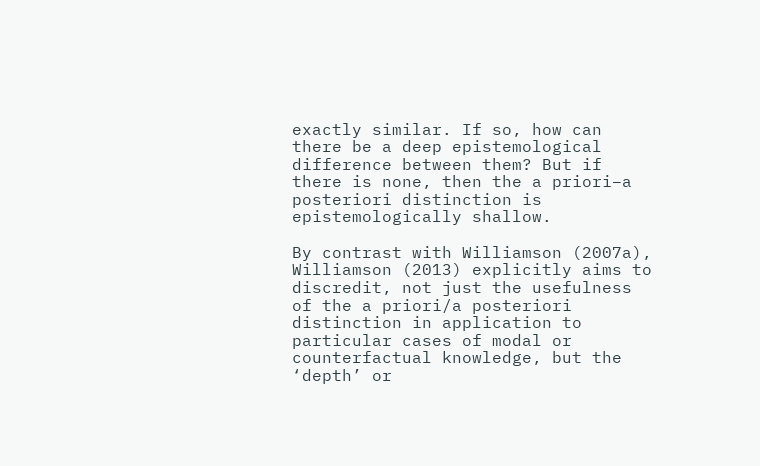exactly similar. If so, how can there be a deep epistemological difference between them? But if there is none, then the a priori–a posteriori distinction is epistemologically shallow.

By contrast with Williamson (2007a), Williamson (2013) explicitly aims to discredit, not just the usefulness of the a priori/a posteriori distinction in application to particular cases of modal or counterfactual knowledge, but the ‘depth’ or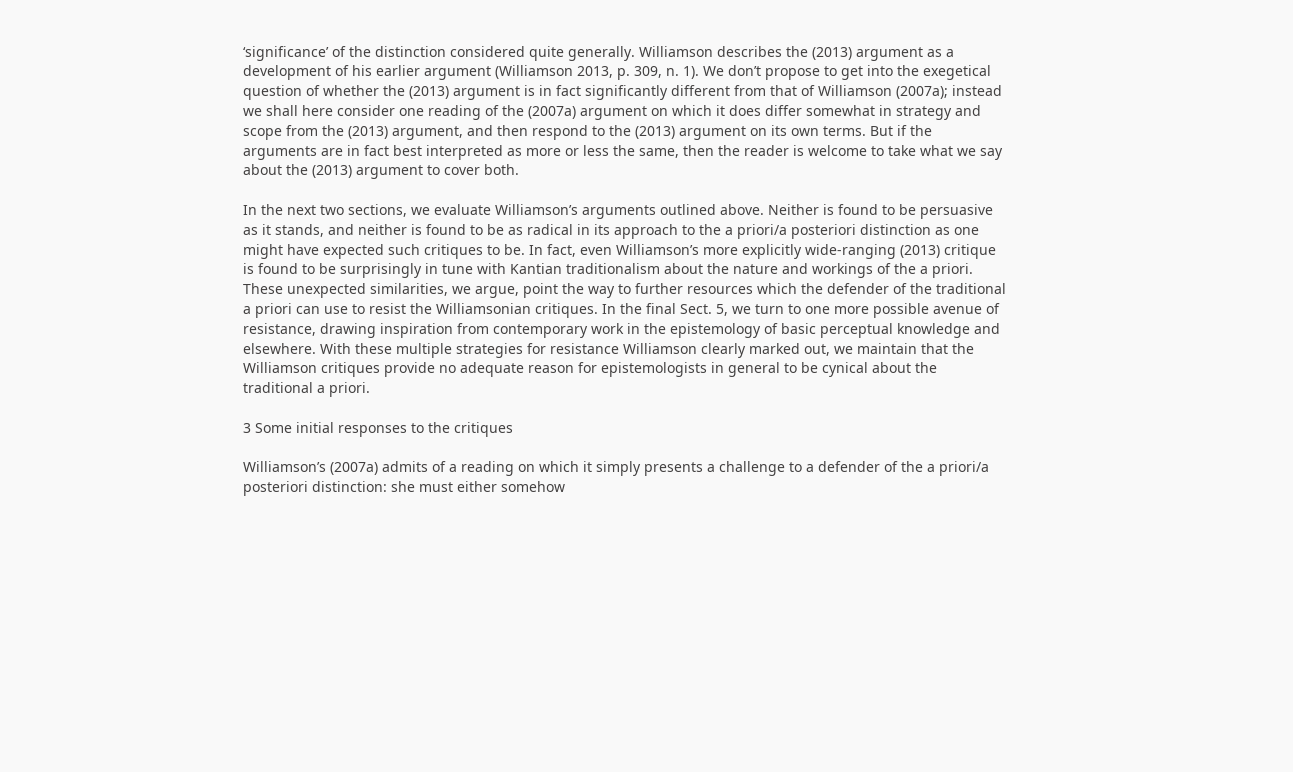‘significance’ of the distinction considered quite generally. Williamson describes the (2013) argument as a development of his earlier argument (Williamson 2013, p. 309, n. 1). We don’t propose to get into the exegetical question of whether the (2013) argument is in fact significantly different from that of Williamson (2007a); instead we shall here consider one reading of the (2007a) argument on which it does differ somewhat in strategy and scope from the (2013) argument, and then respond to the (2013) argument on its own terms. But if the arguments are in fact best interpreted as more or less the same, then the reader is welcome to take what we say about the (2013) argument to cover both.

In the next two sections, we evaluate Williamson’s arguments outlined above. Neither is found to be persuasive as it stands, and neither is found to be as radical in its approach to the a priori/a posteriori distinction as one might have expected such critiques to be. In fact, even Williamson’s more explicitly wide-ranging (2013) critique is found to be surprisingly in tune with Kantian traditionalism about the nature and workings of the a priori. These unexpected similarities, we argue, point the way to further resources which the defender of the traditional a priori can use to resist the Williamsonian critiques. In the final Sect. 5, we turn to one more possible avenue of resistance, drawing inspiration from contemporary work in the epistemology of basic perceptual knowledge and elsewhere. With these multiple strategies for resistance Williamson clearly marked out, we maintain that the Williamson critiques provide no adequate reason for epistemologists in general to be cynical about the traditional a priori.

3 Some initial responses to the critiques

Williamson’s (2007a) admits of a reading on which it simply presents a challenge to a defender of the a priori/a posteriori distinction: she must either somehow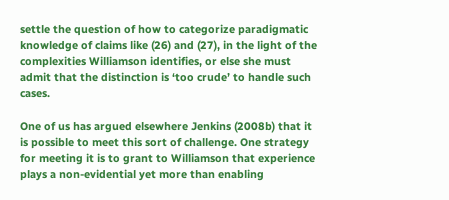settle the question of how to categorize paradigmatic knowledge of claims like (26) and (27), in the light of the complexities Williamson identifies, or else she must admit that the distinction is ‘too crude’ to handle such cases.

One of us has argued elsewhere Jenkins (2008b) that it is possible to meet this sort of challenge. One strategy for meeting it is to grant to Williamson that experience plays a non-evidential yet more than enabling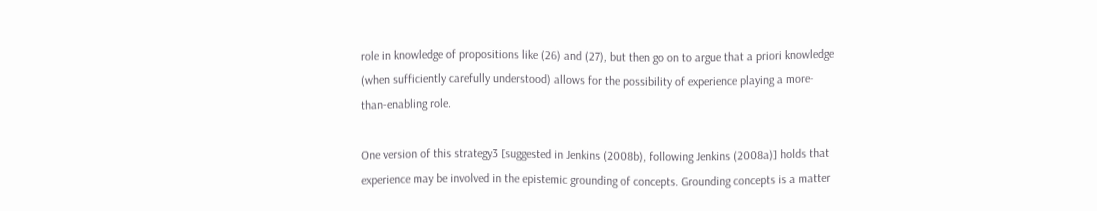role in knowledge of propositions like (26) and (27), but then go on to argue that a priori knowledge (when sufficiently carefully understood) allows for the possibility of experience playing a more-than-enabling role.

One version of this strategy3 [suggested in Jenkins (2008b), following Jenkins (2008a)] holds that experience may be involved in the epistemic grounding of concepts. Grounding concepts is a matter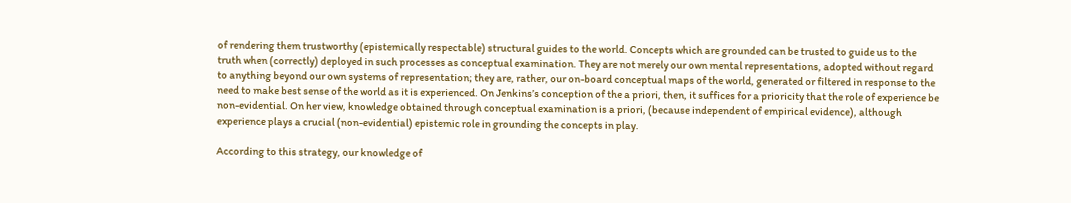of rendering them trustworthy (epistemically respectable) structural guides to the world. Concepts which are grounded can be trusted to guide us to the truth when (correctly) deployed in such processes as conceptual examination. They are not merely our own mental representations, adopted without regard to anything beyond our own systems of representation; they are, rather, our on-board conceptual maps of the world, generated or filtered in response to the need to make best sense of the world as it is experienced. On Jenkins’s conception of the a priori, then, it suffices for a prioricity that the role of experience be non-evidential. On her view, knowledge obtained through conceptual examination is a priori, (because independent of empirical evidence), although experience plays a crucial (non-evidential) epistemic role in grounding the concepts in play.

According to this strategy, our knowledge of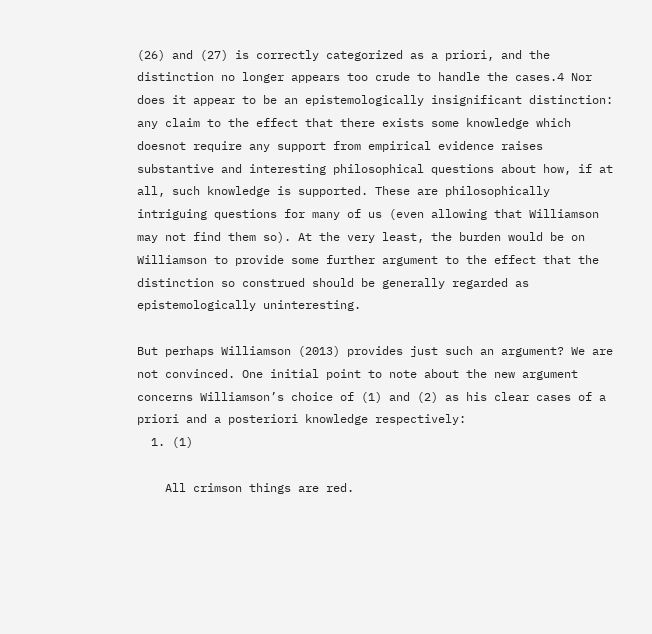(26) and (27) is correctly categorized as a priori, and the distinction no longer appears too crude to handle the cases.4 Nor does it appear to be an epistemologically insignificant distinction: any claim to the effect that there exists some knowledge which doesnot require any support from empirical evidence raises substantive and interesting philosophical questions about how, if at all, such knowledge is supported. These are philosophically intriguing questions for many of us (even allowing that Williamson may not find them so). At the very least, the burden would be on Williamson to provide some further argument to the effect that the distinction so construed should be generally regarded as epistemologically uninteresting.

But perhaps Williamson (2013) provides just such an argument? We are not convinced. One initial point to note about the new argument concerns Williamson’s choice of (1) and (2) as his clear cases of a priori and a posteriori knowledge respectively:
  1. (1)

    All crimson things are red.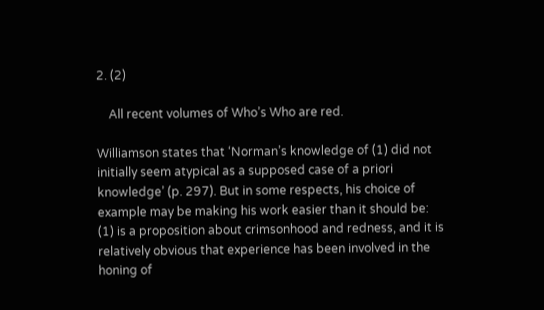2. (2)

    All recent volumes of Who’s Who are red.

Williamson states that ‘Norman’s knowledge of (1) did not initially seem atypical as a supposed case of a priori knowledge’ (p. 297). But in some respects, his choice of example may be making his work easier than it should be: (1) is a proposition about crimsonhood and redness, and it is relatively obvious that experience has been involved in the honing of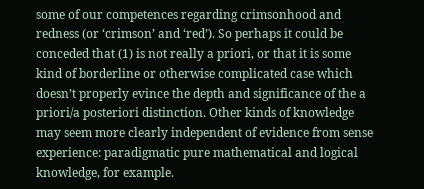some of our competences regarding crimsonhood and redness (or ‘crimson’ and ‘red’). So perhaps it could be conceded that (1) is not really a priori, or that it is some kind of borderline or otherwise complicated case which doesn’t properly evince the depth and significance of the a priori/a posteriori distinction. Other kinds of knowledge may seem more clearly independent of evidence from sense experience: paradigmatic pure mathematical and logical knowledge, for example.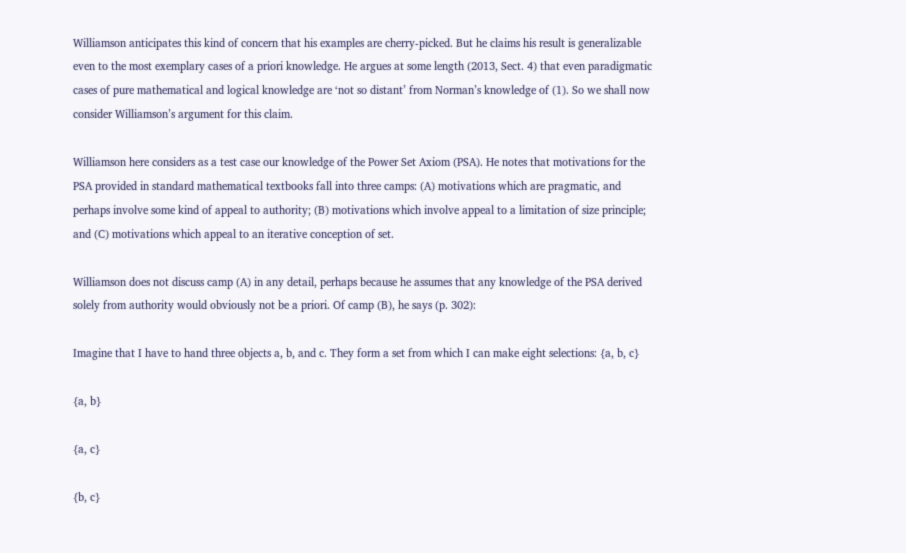Williamson anticipates this kind of concern that his examples are cherry-picked. But he claims his result is generalizable even to the most exemplary cases of a priori knowledge. He argues at some length (2013, Sect. 4) that even paradigmatic cases of pure mathematical and logical knowledge are ‘not so distant’ from Norman’s knowledge of (1). So we shall now consider Williamson’s argument for this claim.

Williamson here considers as a test case our knowledge of the Power Set Axiom (PSA). He notes that motivations for the PSA provided in standard mathematical textbooks fall into three camps: (A) motivations which are pragmatic, and perhaps involve some kind of appeal to authority; (B) motivations which involve appeal to a limitation of size principle; and (C) motivations which appeal to an iterative conception of set.

Williamson does not discuss camp (A) in any detail, perhaps because he assumes that any knowledge of the PSA derived solely from authority would obviously not be a priori. Of camp (B), he says (p. 302):

Imagine that I have to hand three objects a, b, and c. They form a set from which I can make eight selections: {a, b, c}

{a, b}

{a, c}

{b, c}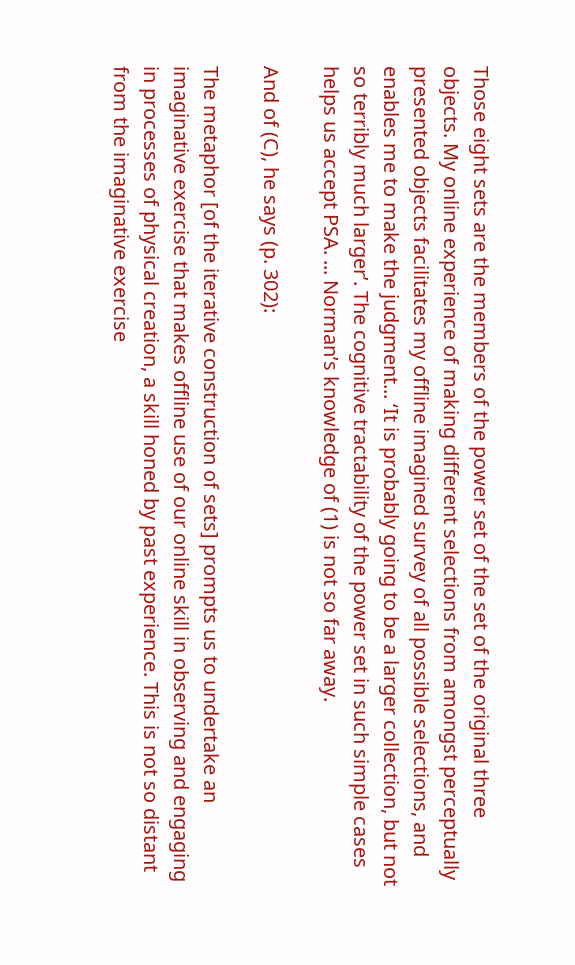Those eight sets are the members of the power set of the set of the original three objects. My online experience of making different selections from amongst perceptually presented objects facilitates my offline imagined survey of all possible selections, and enables me to make the judgment... ‘It is probably going to be a larger collection, but not so terribly much larger’. The cognitive tractability of the power set in such simple cases helps us accept PSA. ... Norman’s knowledge of (1) is not so far away.

And of (C), he says (p. 302):

The metaphor [of the iterative construction of sets] prompts us to undertake an imaginative exercise that makes offline use of our online skill in observing and engaging in processes of physical creation, a skill honed by past experience. This is not so distant from the imaginative exercise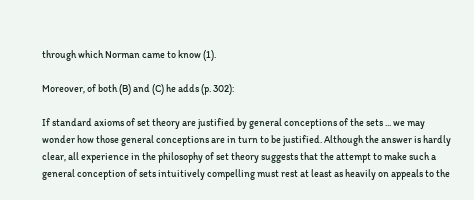through which Norman came to know (1).

Moreover, of both (B) and (C) he adds (p. 302):

If standard axioms of set theory are justified by general conceptions of the sets ... we may wonder how those general conceptions are in turn to be justified. Although the answer is hardly clear, all experience in the philosophy of set theory suggests that the attempt to make such a general conception of sets intuitively compelling must rest at least as heavily on appeals to the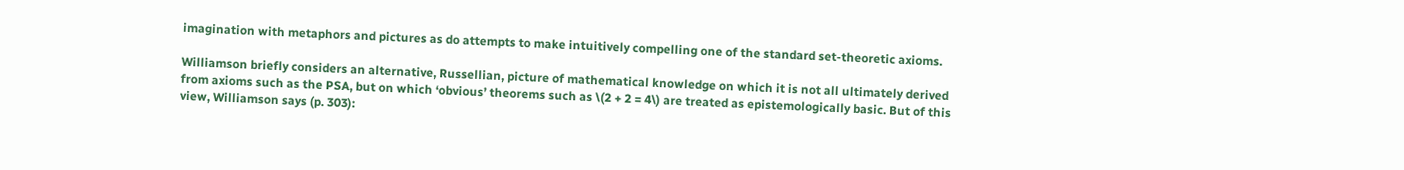imagination with metaphors and pictures as do attempts to make intuitively compelling one of the standard set-theoretic axioms.

Williamson briefly considers an alternative, Russellian, picture of mathematical knowledge on which it is not all ultimately derived from axioms such as the PSA, but on which ‘obvious’ theorems such as \(2 + 2 = 4\) are treated as epistemologically basic. But of this view, Williamson says (p. 303):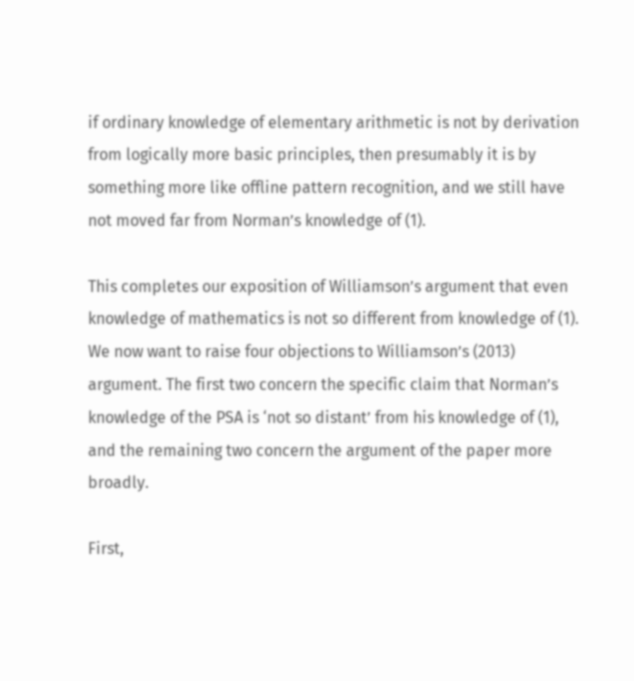if ordinary knowledge of elementary arithmetic is not by derivation from logically more basic principles, then presumably it is by something more like offline pattern recognition, and we still have not moved far from Norman’s knowledge of (1).

This completes our exposition of Williamson’s argument that even knowledge of mathematics is not so different from knowledge of (1). We now want to raise four objections to Williamson’s (2013) argument. The first two concern the specific claim that Norman’s knowledge of the PSA is ‘not so distant’ from his knowledge of (1), and the remaining two concern the argument of the paper more broadly.

First,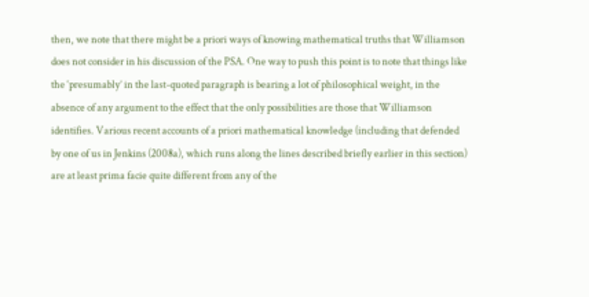then, we note that there might be a priori ways of knowing mathematical truths that Williamson does not consider in his discussion of the PSA. One way to push this point is to note that things like the ‘presumably’ in the last-quoted paragraph is bearing a lot of philosophical weight, in the absence of any argument to the effect that the only possibilities are those that Williamson identifies. Various recent accounts of a priori mathematical knowledge (including that defended by one of us in Jenkins (2008a), which runs along the lines described briefly earlier in this section) are at least prima facie quite different from any of the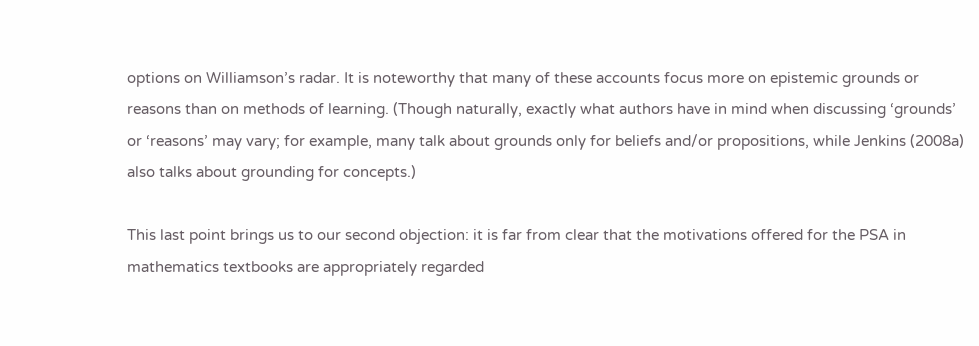options on Williamson’s radar. It is noteworthy that many of these accounts focus more on epistemic grounds or reasons than on methods of learning. (Though naturally, exactly what authors have in mind when discussing ‘grounds’ or ‘reasons’ may vary; for example, many talk about grounds only for beliefs and/or propositions, while Jenkins (2008a) also talks about grounding for concepts.)

This last point brings us to our second objection: it is far from clear that the motivations offered for the PSA in mathematics textbooks are appropriately regarded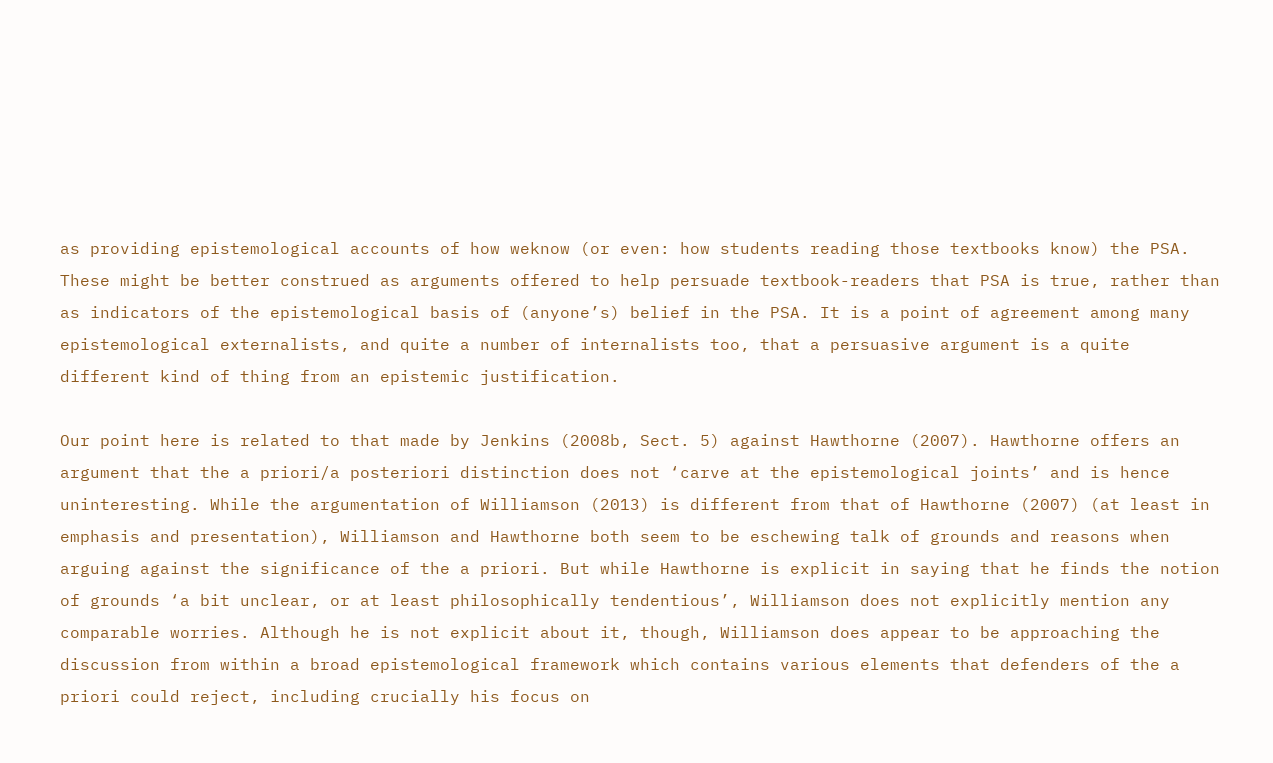as providing epistemological accounts of how weknow (or even: how students reading those textbooks know) the PSA. These might be better construed as arguments offered to help persuade textbook-readers that PSA is true, rather than as indicators of the epistemological basis of (anyone’s) belief in the PSA. It is a point of agreement among many epistemological externalists, and quite a number of internalists too, that a persuasive argument is a quite different kind of thing from an epistemic justification.

Our point here is related to that made by Jenkins (2008b, Sect. 5) against Hawthorne (2007). Hawthorne offers an argument that the a priori/a posteriori distinction does not ‘carve at the epistemological joints’ and is hence uninteresting. While the argumentation of Williamson (2013) is different from that of Hawthorne (2007) (at least in emphasis and presentation), Williamson and Hawthorne both seem to be eschewing talk of grounds and reasons when arguing against the significance of the a priori. But while Hawthorne is explicit in saying that he finds the notion of grounds ‘a bit unclear, or at least philosophically tendentious’, Williamson does not explicitly mention any comparable worries. Although he is not explicit about it, though, Williamson does appear to be approaching the discussion from within a broad epistemological framework which contains various elements that defenders of the a priori could reject, including crucially his focus on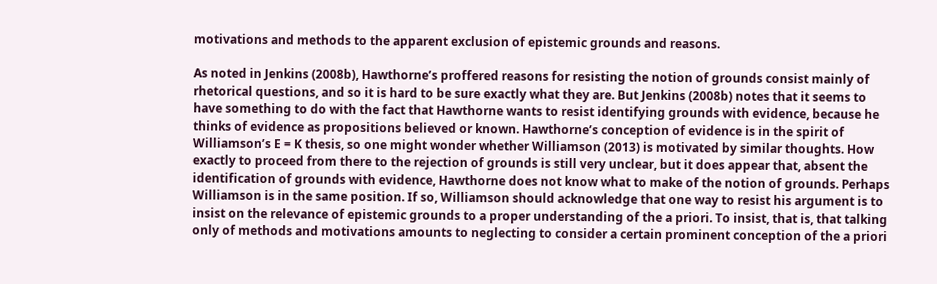motivations and methods to the apparent exclusion of epistemic grounds and reasons.

As noted in Jenkins (2008b), Hawthorne’s proffered reasons for resisting the notion of grounds consist mainly of rhetorical questions, and so it is hard to be sure exactly what they are. But Jenkins (2008b) notes that it seems to have something to do with the fact that Hawthorne wants to resist identifying grounds with evidence, because he thinks of evidence as propositions believed or known. Hawthorne’s conception of evidence is in the spirit of Williamson’s E = K thesis, so one might wonder whether Williamson (2013) is motivated by similar thoughts. How exactly to proceed from there to the rejection of grounds is still very unclear, but it does appear that, absent the identification of grounds with evidence, Hawthorne does not know what to make of the notion of grounds. Perhaps Williamson is in the same position. If so, Williamson should acknowledge that one way to resist his argument is to insist on the relevance of epistemic grounds to a proper understanding of the a priori. To insist, that is, that talking only of methods and motivations amounts to neglecting to consider a certain prominent conception of the a priori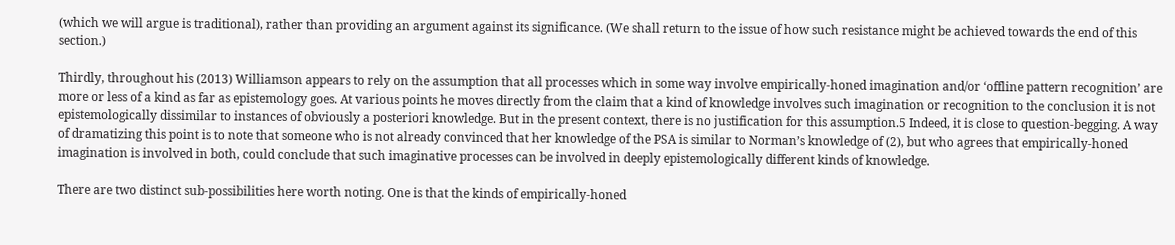(which we will argue is traditional), rather than providing an argument against its significance. (We shall return to the issue of how such resistance might be achieved towards the end of this section.)

Thirdly, throughout his (2013) Williamson appears to rely on the assumption that all processes which in some way involve empirically-honed imagination and/or ‘offline pattern recognition’ are more or less of a kind as far as epistemology goes. At various points he moves directly from the claim that a kind of knowledge involves such imagination or recognition to the conclusion it is not epistemologically dissimilar to instances of obviously a posteriori knowledge. But in the present context, there is no justification for this assumption.5 Indeed, it is close to question-begging. A way of dramatizing this point is to note that someone who is not already convinced that her knowledge of the PSA is similar to Norman’s knowledge of (2), but who agrees that empirically-honed imagination is involved in both, could conclude that such imaginative processes can be involved in deeply epistemologically different kinds of knowledge.

There are two distinct sub-possibilities here worth noting. One is that the kinds of empirically-honed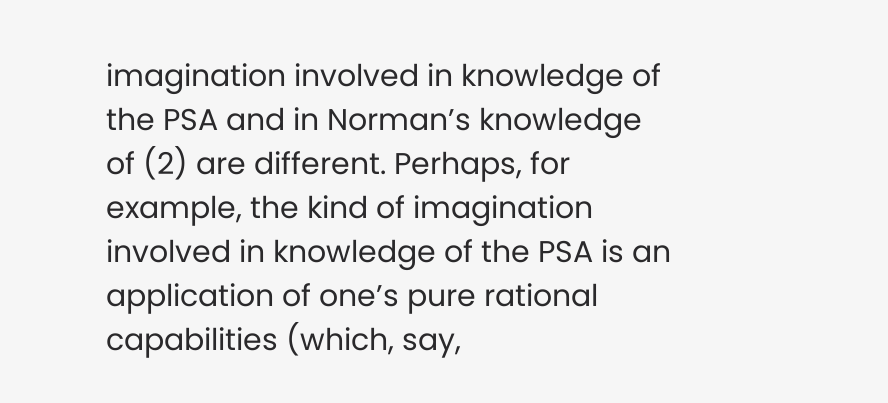imagination involved in knowledge of the PSA and in Norman’s knowledge of (2) are different. Perhaps, for example, the kind of imagination involved in knowledge of the PSA is an application of one’s pure rational capabilities (which, say,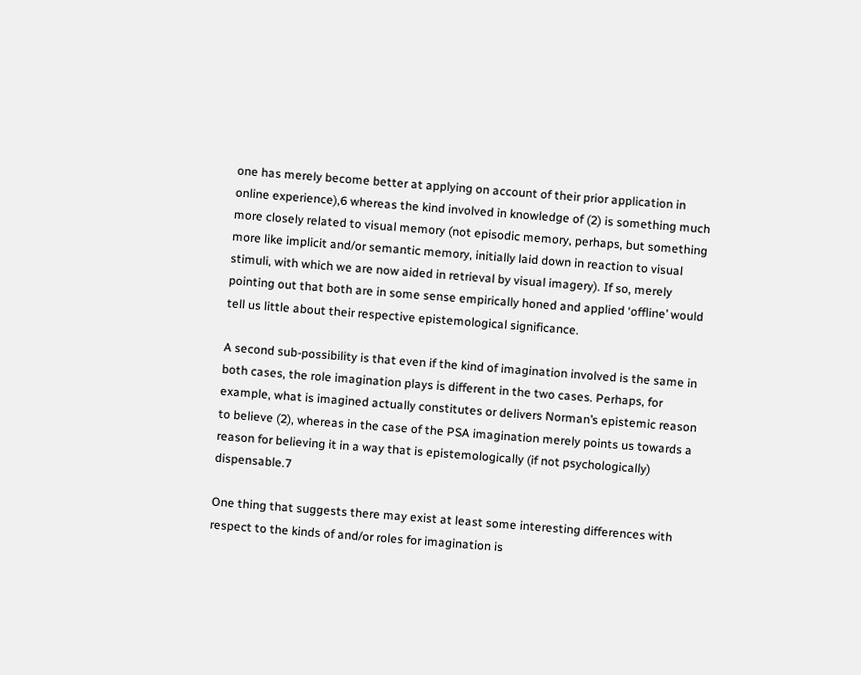one has merely become better at applying on account of their prior application in online experience),6 whereas the kind involved in knowledge of (2) is something much more closely related to visual memory (not episodic memory, perhaps, but something more like implicit and/or semantic memory, initially laid down in reaction to visual stimuli, with which we are now aided in retrieval by visual imagery). If so, merely pointing out that both are in some sense empirically honed and applied ‘offline’ would tell us little about their respective epistemological significance.

A second sub-possibility is that even if the kind of imagination involved is the same in both cases, the role imagination plays is different in the two cases. Perhaps, for example, what is imagined actually constitutes or delivers Norman’s epistemic reason to believe (2), whereas in the case of the PSA imagination merely points us towards a reason for believing it in a way that is epistemologically (if not psychologically) dispensable.7

One thing that suggests there may exist at least some interesting differences with respect to the kinds of and/or roles for imagination is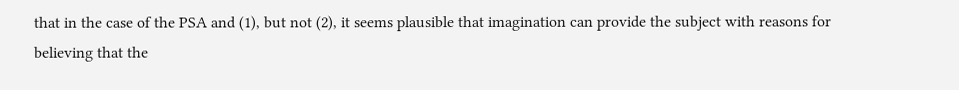that in the case of the PSA and (1), but not (2), it seems plausible that imagination can provide the subject with reasons for believing that the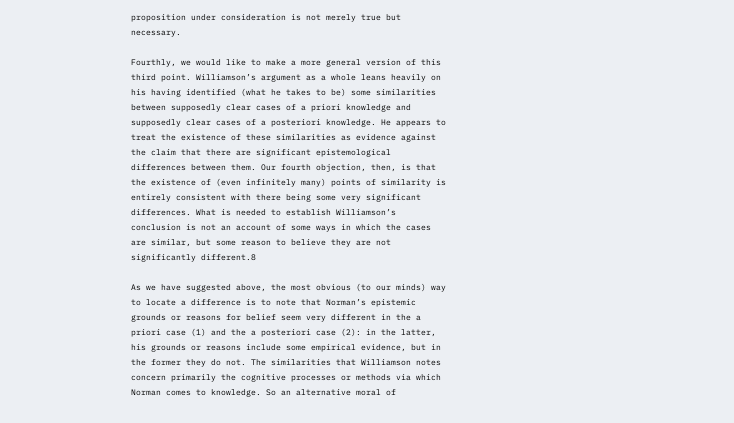proposition under consideration is not merely true but necessary.

Fourthly, we would like to make a more general version of this third point. Williamson’s argument as a whole leans heavily on his having identified (what he takes to be) some similarities between supposedly clear cases of a priori knowledge and supposedly clear cases of a posteriori knowledge. He appears to treat the existence of these similarities as evidence against the claim that there are significant epistemological differences between them. Our fourth objection, then, is that the existence of (even infinitely many) points of similarity is entirely consistent with there being some very significant differences. What is needed to establish Williamson’s conclusion is not an account of some ways in which the cases are similar, but some reason to believe they are not significantly different.8

As we have suggested above, the most obvious (to our minds) way to locate a difference is to note that Norman’s epistemic grounds or reasons for belief seem very different in the a priori case (1) and the a posteriori case (2): in the latter, his grounds or reasons include some empirical evidence, but in the former they do not. The similarities that Williamson notes concern primarily the cognitive processes or methods via which Norman comes to knowledge. So an alternative moral of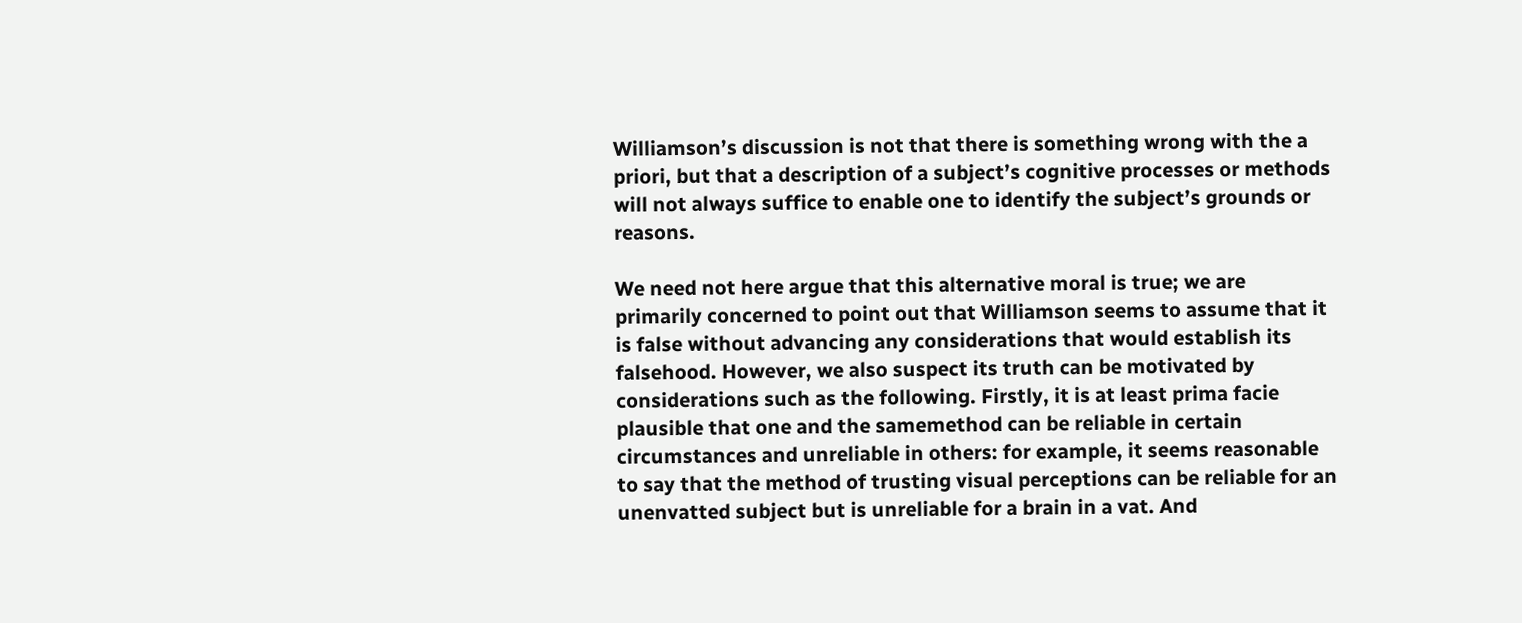Williamson’s discussion is not that there is something wrong with the a priori, but that a description of a subject’s cognitive processes or methods will not always suffice to enable one to identify the subject’s grounds or reasons.

We need not here argue that this alternative moral is true; we are primarily concerned to point out that Williamson seems to assume that it is false without advancing any considerations that would establish its falsehood. However, we also suspect its truth can be motivated by considerations such as the following. Firstly, it is at least prima facie plausible that one and the samemethod can be reliable in certain circumstances and unreliable in others: for example, it seems reasonable to say that the method of trusting visual perceptions can be reliable for an unenvatted subject but is unreliable for a brain in a vat. And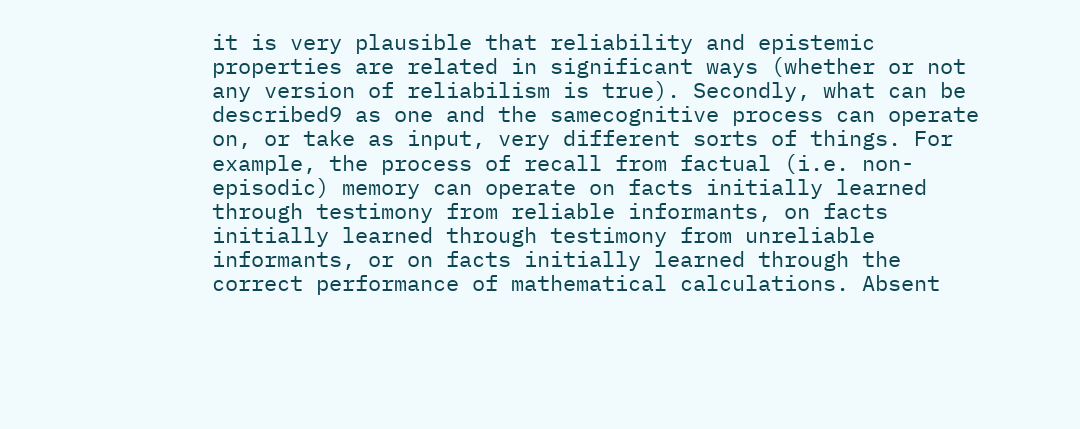it is very plausible that reliability and epistemic properties are related in significant ways (whether or not any version of reliabilism is true). Secondly, what can be described9 as one and the samecognitive process can operate on, or take as input, very different sorts of things. For example, the process of recall from factual (i.e. non-episodic) memory can operate on facts initially learned through testimony from reliable informants, on facts initially learned through testimony from unreliable informants, or on facts initially learned through the correct performance of mathematical calculations. Absent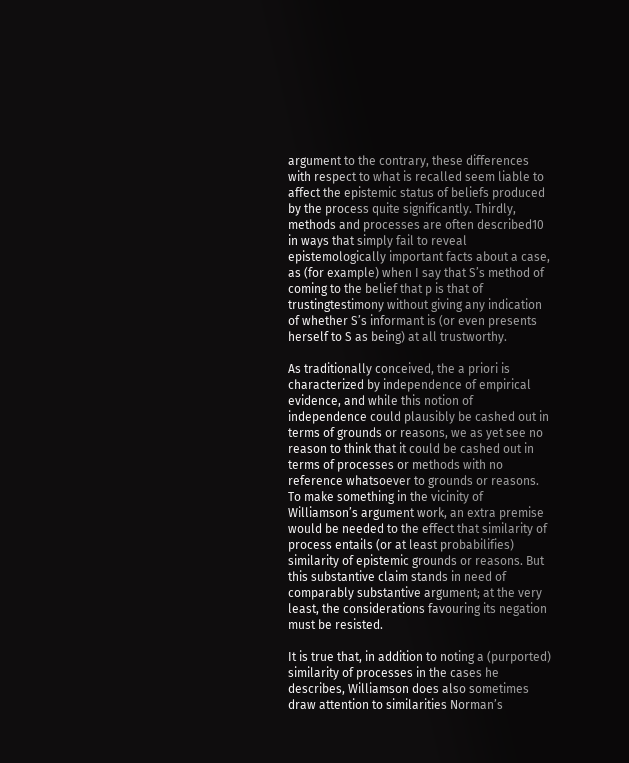argument to the contrary, these differences with respect to what is recalled seem liable to affect the epistemic status of beliefs produced by the process quite significantly. Thirdly, methods and processes are often described10 in ways that simply fail to reveal epistemologically important facts about a case, as (for example) when I say that S’s method of coming to the belief that p is that of trustingtestimony without giving any indication of whether S’s informant is (or even presents herself to S as being) at all trustworthy.

As traditionally conceived, the a priori is characterized by independence of empirical evidence, and while this notion of independence could plausibly be cashed out in terms of grounds or reasons, we as yet see no reason to think that it could be cashed out in terms of processes or methods with no reference whatsoever to grounds or reasons. To make something in the vicinity of Williamson’s argument work, an extra premise would be needed to the effect that similarity of process entails (or at least probabilifies) similarity of epistemic grounds or reasons. But this substantive claim stands in need of comparably substantive argument; at the very least, the considerations favouring its negation must be resisted.

It is true that, in addition to noting a (purported) similarity of processes in the cases he describes, Williamson does also sometimes draw attention to similarities Norman’s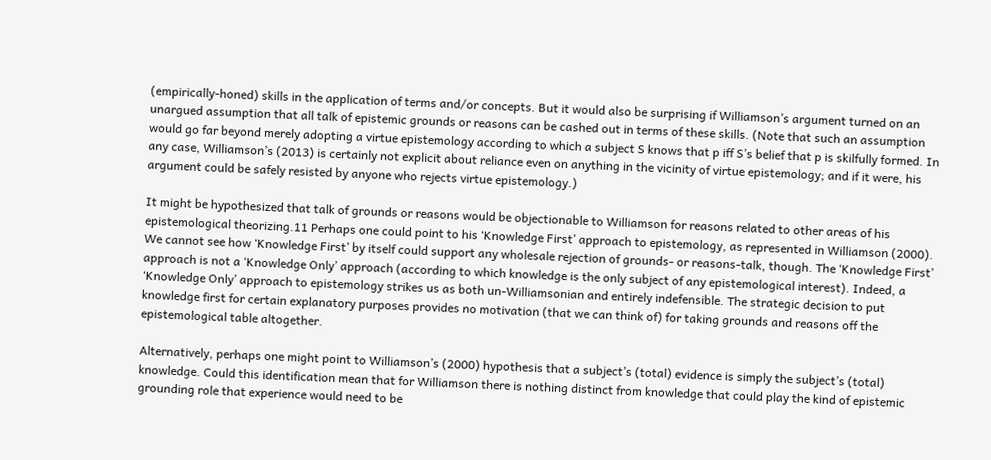(empirically-honed) skills in the application of terms and/or concepts. But it would also be surprising if Williamson’s argument turned on an unargued assumption that all talk of epistemic grounds or reasons can be cashed out in terms of these skills. (Note that such an assumption would go far beyond merely adopting a virtue epistemology according to which a subject S knows that p iff S’s belief that p is skilfully formed. In any case, Williamson’s (2013) is certainly not explicit about reliance even on anything in the vicinity of virtue epistemology; and if it were, his argument could be safely resisted by anyone who rejects virtue epistemology.)

It might be hypothesized that talk of grounds or reasons would be objectionable to Williamson for reasons related to other areas of his epistemological theorizing.11 Perhaps one could point to his ‘Knowledge First’ approach to epistemology, as represented in Williamson (2000). We cannot see how ‘Knowledge First’ by itself could support any wholesale rejection of grounds- or reasons-talk, though. The ‘Knowledge First’ approach is not a ‘Knowledge Only’ approach (according to which knowledge is the only subject of any epistemological interest). Indeed, a ‘Knowledge Only’ approach to epistemology strikes us as both un-Williamsonian and entirely indefensible. The strategic decision to put knowledge first for certain explanatory purposes provides no motivation (that we can think of) for taking grounds and reasons off the epistemological table altogether.

Alternatively, perhaps one might point to Williamson’s (2000) hypothesis that a subject’s (total) evidence is simply the subject’s (total) knowledge. Could this identification mean that for Williamson there is nothing distinct from knowledge that could play the kind of epistemic grounding role that experience would need to be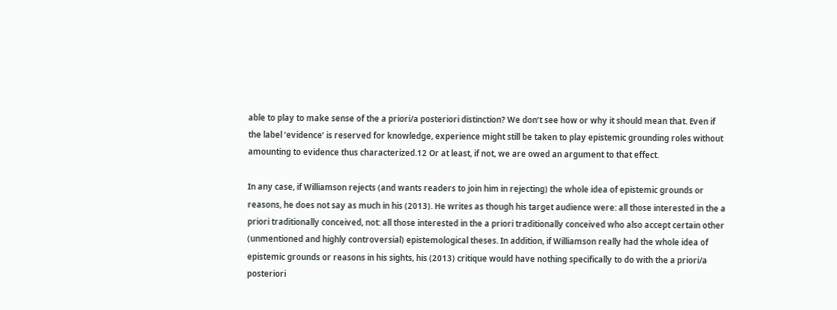able to play to make sense of the a priori/a posteriori distinction? We don’t see how or why it should mean that. Even if the label ‘evidence’ is reserved for knowledge, experience might still be taken to play epistemic grounding roles without amounting to evidence thus characterized.12 Or at least, if not, we are owed an argument to that effect.

In any case, if Williamson rejects (and wants readers to join him in rejecting) the whole idea of epistemic grounds or reasons, he does not say as much in his (2013). He writes as though his target audience were: all those interested in the a priori traditionally conceived, not: all those interested in the a priori traditionally conceived who also accept certain other (unmentioned and highly controversial) epistemological theses. In addition, if Williamson really had the whole idea of epistemic grounds or reasons in his sights, his (2013) critique would have nothing specifically to do with the a priori/a posteriori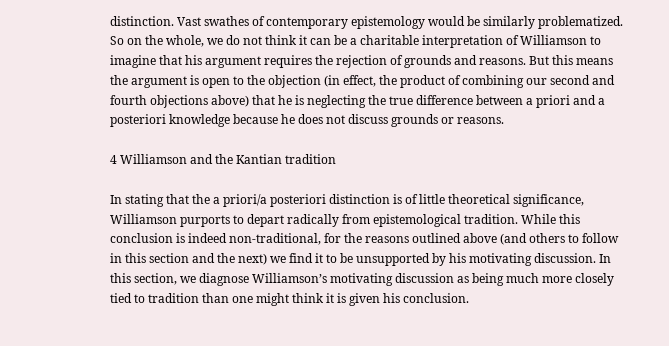distinction. Vast swathes of contemporary epistemology would be similarly problematized. So on the whole, we do not think it can be a charitable interpretation of Williamson to imagine that his argument requires the rejection of grounds and reasons. But this means the argument is open to the objection (in effect, the product of combining our second and fourth objections above) that he is neglecting the true difference between a priori and a posteriori knowledge because he does not discuss grounds or reasons.

4 Williamson and the Kantian tradition

In stating that the a priori/a posteriori distinction is of little theoretical significance, Williamson purports to depart radically from epistemological tradition. While this conclusion is indeed non-traditional, for the reasons outlined above (and others to follow in this section and the next) we find it to be unsupported by his motivating discussion. In this section, we diagnose Williamson’s motivating discussion as being much more closely tied to tradition than one might think it is given his conclusion.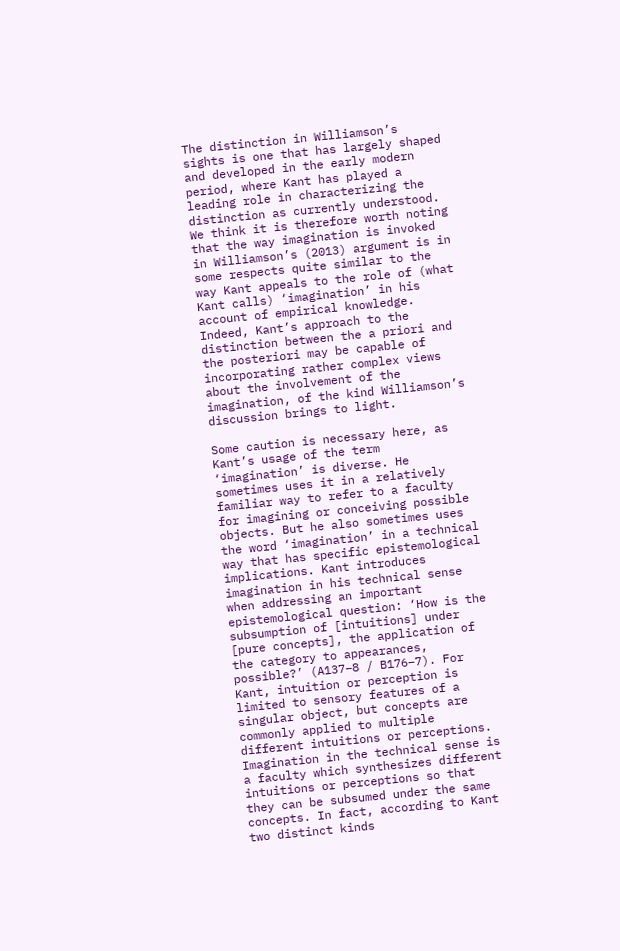The distinction in Williamson’s sights is one that has largely shaped and developed in the early modern period, where Kant has played a leading role in characterizing the distinction as currently understood. We think it is therefore worth noting that the way imagination is invoked in Williamson’s (2013) argument is in some respects quite similar to the way Kant appeals to the role of (what Kant calls) ‘imagination’ in his account of empirical knowledge. Indeed, Kant’s approach to the distinction between the a priori and the posteriori may be capable of incorporating rather complex views about the involvement of the imagination, of the kind Williamson’s discussion brings to light.

Some caution is necessary here, as Kant’s usage of the term ‘imagination’ is diverse. He sometimes uses it in a relatively familiar way to refer to a faculty for imagining or conceiving possible objects. But he also sometimes uses the word ‘imagination’ in a technical way that has specific epistemological implications. Kant introduces imagination in his technical sense when addressing an important epistemological question: ‘How is the subsumption of [intuitions] under [pure concepts], the application of the category to appearances, possible?’ (A137–8 / B176–7). For Kant, intuition or perception is limited to sensory features of a singular object, but concepts are commonly applied to multiple different intuitions or perceptions. Imagination in the technical sense is a faculty which synthesizes different intuitions or perceptions so that they can be subsumed under the same concepts. In fact, according to Kant two distinct kinds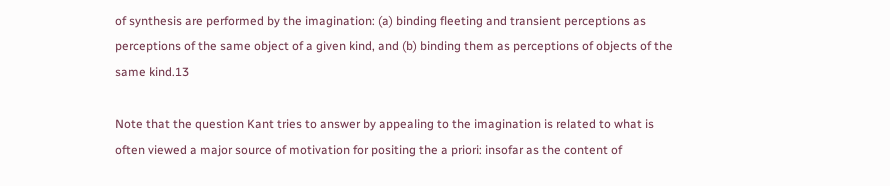of synthesis are performed by the imagination: (a) binding fleeting and transient perceptions as perceptions of the same object of a given kind, and (b) binding them as perceptions of objects of the same kind.13

Note that the question Kant tries to answer by appealing to the imagination is related to what is often viewed a major source of motivation for positing the a priori: insofar as the content of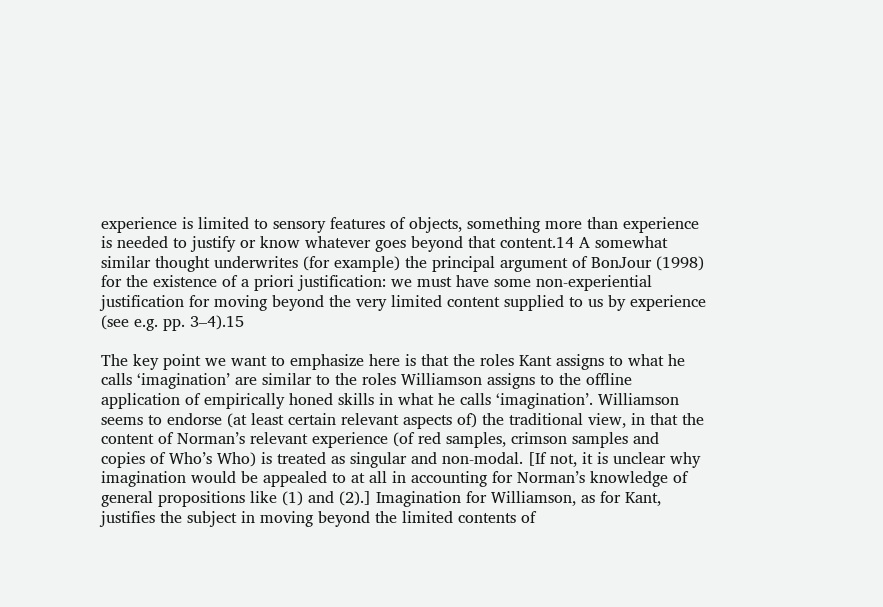experience is limited to sensory features of objects, something more than experience is needed to justify or know whatever goes beyond that content.14 A somewhat similar thought underwrites (for example) the principal argument of BonJour (1998) for the existence of a priori justification: we must have some non-experiential justification for moving beyond the very limited content supplied to us by experience (see e.g. pp. 3–4).15

The key point we want to emphasize here is that the roles Kant assigns to what he calls ‘imagination’ are similar to the roles Williamson assigns to the offline application of empirically honed skills in what he calls ‘imagination’. Williamson seems to endorse (at least certain relevant aspects of) the traditional view, in that the content of Norman’s relevant experience (of red samples, crimson samples and copies of Who’s Who) is treated as singular and non-modal. [If not, it is unclear why imagination would be appealed to at all in accounting for Norman’s knowledge of general propositions like (1) and (2).] Imagination for Williamson, as for Kant, justifies the subject in moving beyond the limited contents of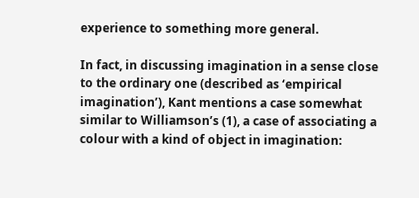experience to something more general.

In fact, in discussing imagination in a sense close to the ordinary one (described as ‘empirical imagination’), Kant mentions a case somewhat similar to Williamson’s (1), a case of associating a colour with a kind of object in imagination: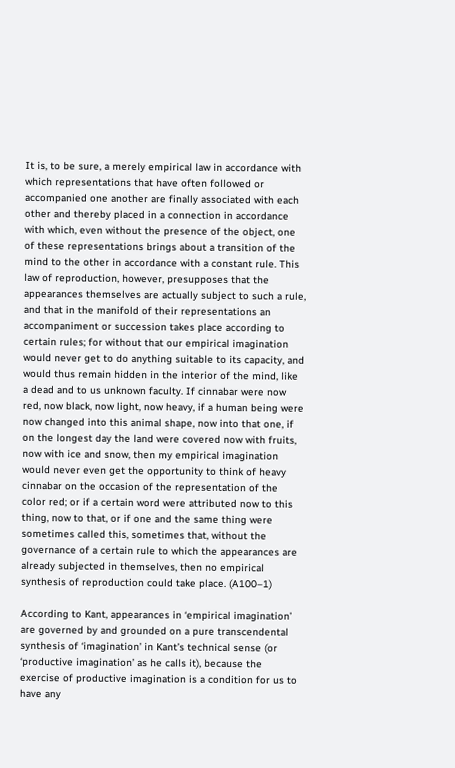It is, to be sure, a merely empirical law in accordance with which representations that have often followed or accompanied one another are finally associated with each other and thereby placed in a connection in accordance with which, even without the presence of the object, one of these representations brings about a transition of the mind to the other in accordance with a constant rule. This law of reproduction, however, presupposes that the appearances themselves are actually subject to such a rule, and that in the manifold of their representations an accompaniment or succession takes place according to certain rules; for without that our empirical imagination would never get to do anything suitable to its capacity, and would thus remain hidden in the interior of the mind, like a dead and to us unknown faculty. If cinnabar were now red, now black, now light, now heavy, if a human being were now changed into this animal shape, now into that one, if on the longest day the land were covered now with fruits, now with ice and snow, then my empirical imagination would never even get the opportunity to think of heavy cinnabar on the occasion of the representation of the color red; or if a certain word were attributed now to this thing, now to that, or if one and the same thing were sometimes called this, sometimes that, without the governance of a certain rule to which the appearances are already subjected in themselves, then no empirical synthesis of reproduction could take place. (A100–1)

According to Kant, appearances in ‘empirical imagination’ are governed by and grounded on a pure transcendental synthesis of ‘imagination’ in Kant’s technical sense (or ‘productive imagination’ as he calls it), because the exercise of productive imagination is a condition for us to have any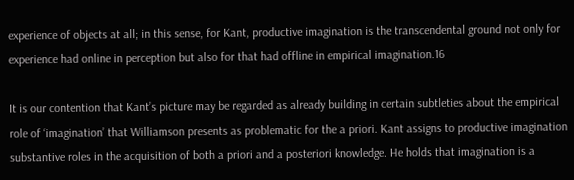experience of objects at all; in this sense, for Kant, productive imagination is the transcendental ground not only for experience had online in perception but also for that had offline in empirical imagination.16

It is our contention that Kant’s picture may be regarded as already building in certain subtleties about the empirical role of ‘imagination’ that Williamson presents as problematic for the a priori. Kant assigns to productive imagination substantive roles in the acquisition of both a priori and a posteriori knowledge. He holds that imagination is a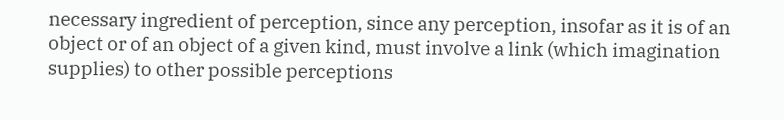necessary ingredient of perception, since any perception, insofar as it is of an object or of an object of a given kind, must involve a link (which imagination supplies) to other possible perceptions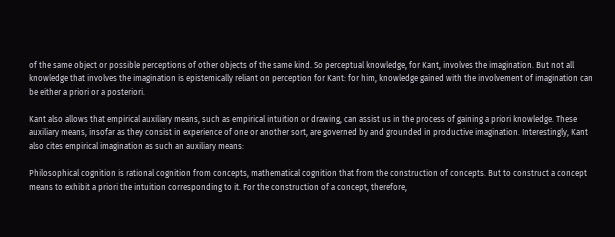of the same object or possible perceptions of other objects of the same kind. So perceptual knowledge, for Kant, involves the imagination. But not all knowledge that involves the imagination is epistemically reliant on perception for Kant: for him, knowledge gained with the involvement of imagination can be either a priori or a posteriori.

Kant also allows that empirical auxiliary means, such as empirical intuition or drawing, can assist us in the process of gaining a priori knowledge. These auxiliary means, insofar as they consist in experience of one or another sort, are governed by and grounded in productive imagination. Interestingly, Kant also cites empirical imagination as such an auxiliary means:

Philosophical cognition is rational cognition from concepts, mathematical cognition that from the construction of concepts. But to construct a concept means to exhibit a priori the intuition corresponding to it. For the construction of a concept, therefore,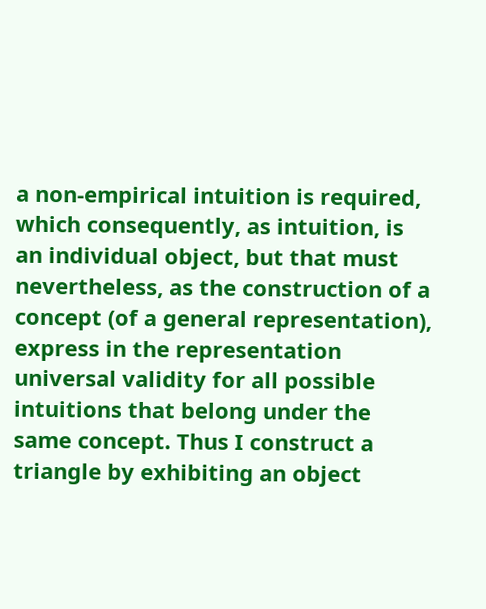a non-empirical intuition is required, which consequently, as intuition, is an individual object, but that must nevertheless, as the construction of a concept (of a general representation), express in the representation universal validity for all possible intuitions that belong under the same concept. Thus I construct a triangle by exhibiting an object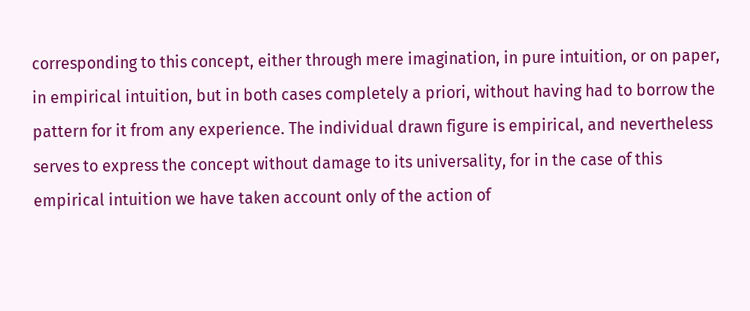corresponding to this concept, either through mere imagination, in pure intuition, or on paper, in empirical intuition, but in both cases completely a priori, without having had to borrow the pattern for it from any experience. The individual drawn figure is empirical, and nevertheless serves to express the concept without damage to its universality, for in the case of this empirical intuition we have taken account only of the action of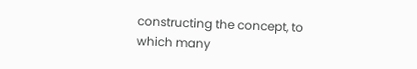constructing the concept, to which many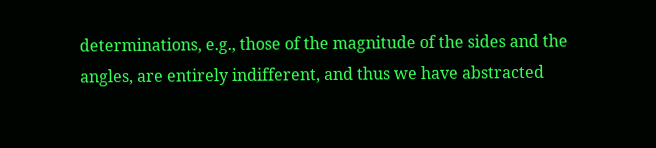determinations, e.g., those of the magnitude of the sides and the angles, are entirely indifferent, and thus we have abstracted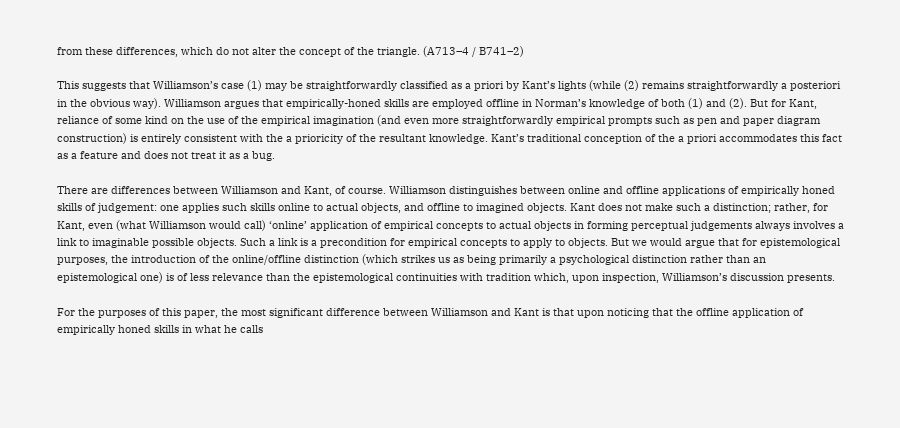from these differences, which do not alter the concept of the triangle. (A713–4 / B741–2)

This suggests that Williamson’s case (1) may be straightforwardly classified as a priori by Kant’s lights (while (2) remains straightforwardly a posteriori in the obvious way). Williamson argues that empirically-honed skills are employed offline in Norman’s knowledge of both (1) and (2). But for Kant, reliance of some kind on the use of the empirical imagination (and even more straightforwardly empirical prompts such as pen and paper diagram construction) is entirely consistent with the a prioricity of the resultant knowledge. Kant’s traditional conception of the a priori accommodates this fact as a feature and does not treat it as a bug.

There are differences between Williamson and Kant, of course. Williamson distinguishes between online and offline applications of empirically honed skills of judgement: one applies such skills online to actual objects, and offline to imagined objects. Kant does not make such a distinction; rather, for Kant, even (what Williamson would call) ‘online’ application of empirical concepts to actual objects in forming perceptual judgements always involves a link to imaginable possible objects. Such a link is a precondition for empirical concepts to apply to objects. But we would argue that for epistemological purposes, the introduction of the online/offline distinction (which strikes us as being primarily a psychological distinction rather than an epistemological one) is of less relevance than the epistemological continuities with tradition which, upon inspection, Williamson’s discussion presents.

For the purposes of this paper, the most significant difference between Williamson and Kant is that upon noticing that the offline application of empirically honed skills in what he calls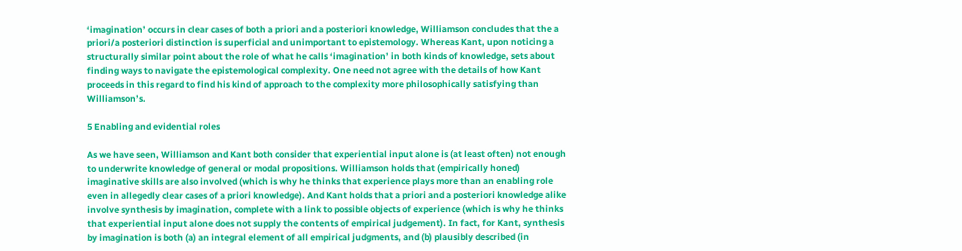‘imagination’ occurs in clear cases of both a priori and a posteriori knowledge, Williamson concludes that the a priori/a posteriori distinction is superficial and unimportant to epistemology. Whereas Kant, upon noticing a structurally similar point about the role of what he calls ‘imagination’ in both kinds of knowledge, sets about finding ways to navigate the epistemological complexity. One need not agree with the details of how Kant proceeds in this regard to find his kind of approach to the complexity more philosophically satisfying than Williamson’s.

5 Enabling and evidential roles

As we have seen, Williamson and Kant both consider that experiential input alone is (at least often) not enough to underwrite knowledge of general or modal propositions. Williamson holds that (empirically honed) imaginative skills are also involved (which is why he thinks that experience plays more than an enabling role even in allegedly clear cases of a priori knowledge). And Kant holds that a priori and a posteriori knowledge alike involve synthesis by imagination, complete with a link to possible objects of experience (which is why he thinks that experiential input alone does not supply the contents of empirical judgement). In fact, for Kant, synthesis by imagination is both (a) an integral element of all empirical judgments, and (b) plausibly described (in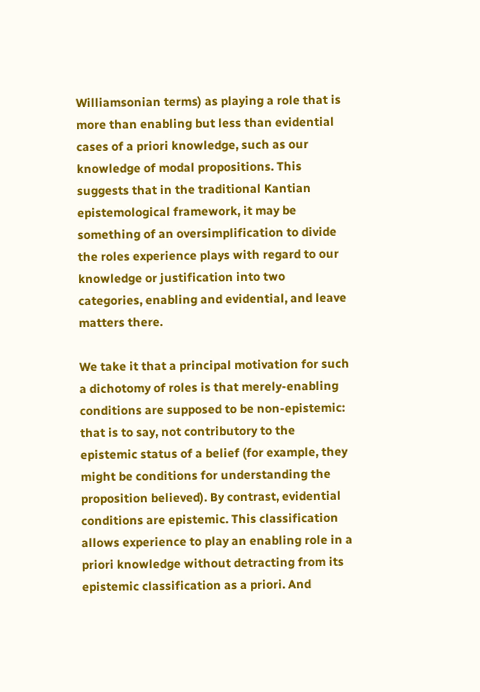Williamsonian terms) as playing a role that is more than enabling but less than evidential cases of a priori knowledge, such as our knowledge of modal propositions. This suggests that in the traditional Kantian epistemological framework, it may be something of an oversimplification to divide the roles experience plays with regard to our knowledge or justification into two categories, enabling and evidential, and leave matters there.

We take it that a principal motivation for such a dichotomy of roles is that merely-enabling conditions are supposed to be non-epistemic: that is to say, not contributory to the epistemic status of a belief (for example, they might be conditions for understanding the proposition believed). By contrast, evidential conditions are epistemic. This classification allows experience to play an enabling role in a priori knowledge without detracting from its epistemic classification as a priori. And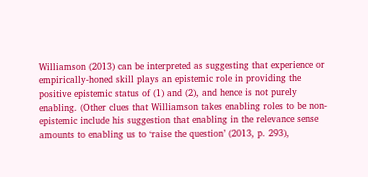Williamson (2013) can be interpreted as suggesting that experience or empirically-honed skill plays an epistemic role in providing the positive epistemic status of (1) and (2), and hence is not purely enabling. (Other clues that Williamson takes enabling roles to be non-epistemic include his suggestion that enabling in the relevance sense amounts to enabling us to ‘raise the question’ (2013, p. 293),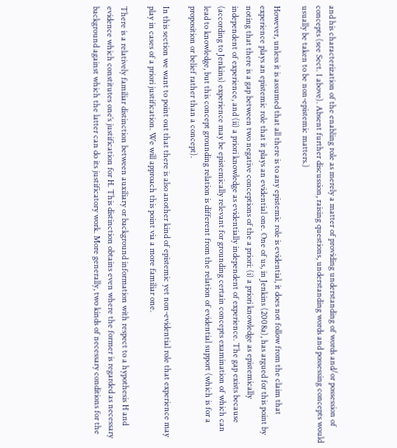and his characterization of the enabling role as merely a matter of providing understanding of words and/or possession of concepts (see Sect. 1 above). Absent further discussion, raising questions, understanding words and possessing concepts would usually be taken to be non-epistemic matters.)

However, unless it is assumed that all there is to any epistemic role is evidential, it does not follow from the claim that experience plays an epistemic role that it plays an evidential one. One of us, in Jenkins (2008a), has argued for this point by noting that there is a gap between two negative conceptions of the a priori: (i) a priori knowledge as epistemically independent of experience, and (ii) a priori knowledge as evidentially independent of experience. The gap exists because (according to Jenkins) experience may be epistemically relevant for grounding certain concepts examination of which can lead to knowledge, but this concept grounding relation is different from the relation of evidential support (which is for a proposition or belief rather than a concept).

In this section we want to point out that there is also another kind of epistemic yet non-evidential role that experience may play in cases of a priori justification. We will approach this point via a more familiar one.

There is a relatively familiar distinction between auxiliary or background information with respect to a hypothesis H and evidence which constitutes one’s justification for H. This distinction obtains even where the former is regarded as necessary background against which the latter can do its justificatory work. More generally, two kinds of necessary conditions for the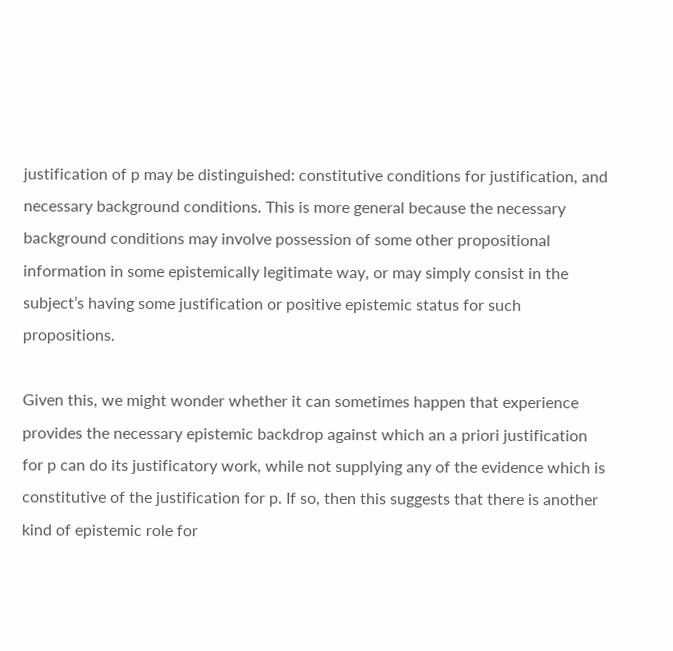justification of p may be distinguished: constitutive conditions for justification, and necessary background conditions. This is more general because the necessary background conditions may involve possession of some other propositional information in some epistemically legitimate way, or may simply consist in the subject’s having some justification or positive epistemic status for such propositions.

Given this, we might wonder whether it can sometimes happen that experience provides the necessary epistemic backdrop against which an a priori justification for p can do its justificatory work, while not supplying any of the evidence which is constitutive of the justification for p. If so, then this suggests that there is another kind of epistemic role for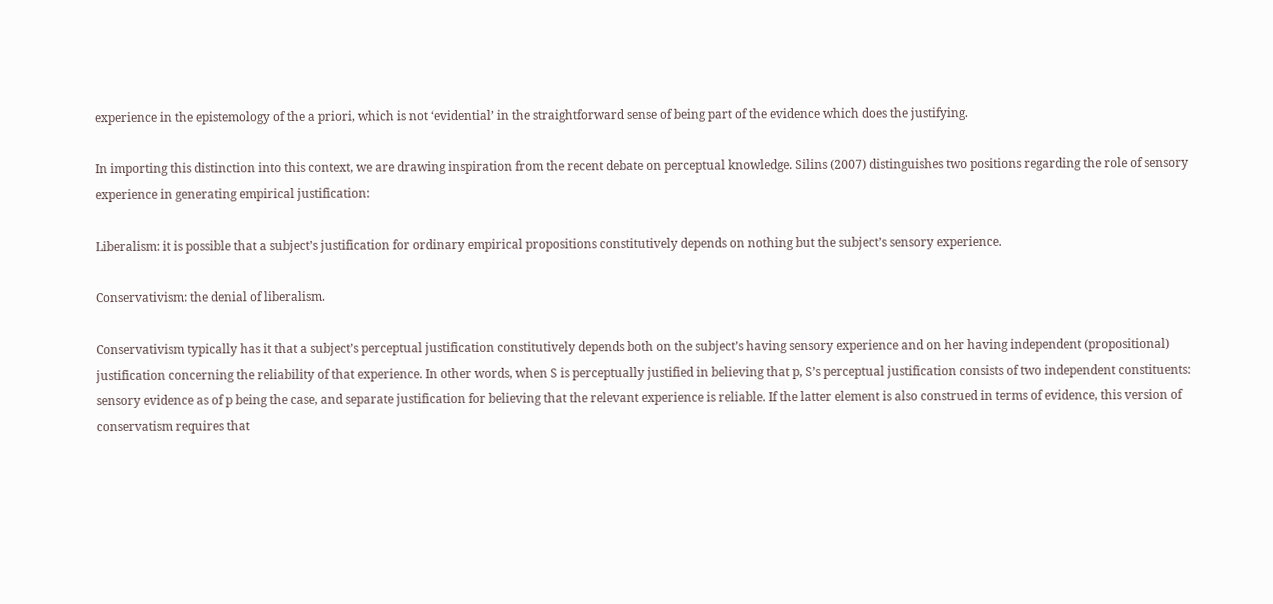experience in the epistemology of the a priori, which is not ‘evidential’ in the straightforward sense of being part of the evidence which does the justifying.

In importing this distinction into this context, we are drawing inspiration from the recent debate on perceptual knowledge. Silins (2007) distinguishes two positions regarding the role of sensory experience in generating empirical justification:

Liberalism: it is possible that a subject’s justification for ordinary empirical propositions constitutively depends on nothing but the subject’s sensory experience.

Conservativism: the denial of liberalism.

Conservativism typically has it that a subject’s perceptual justification constitutively depends both on the subject’s having sensory experience and on her having independent (propositional) justification concerning the reliability of that experience. In other words, when S is perceptually justified in believing that p, S’s perceptual justification consists of two independent constituents: sensory evidence as of p being the case, and separate justification for believing that the relevant experience is reliable. If the latter element is also construed in terms of evidence, this version of conservatism requires that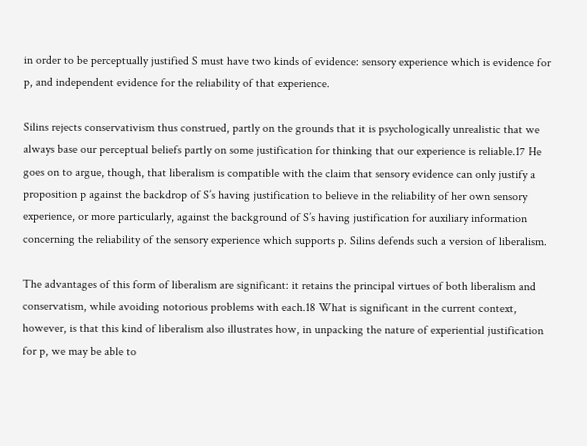in order to be perceptually justified S must have two kinds of evidence: sensory experience which is evidence for p, and independent evidence for the reliability of that experience.

Silins rejects conservativism thus construed, partly on the grounds that it is psychologically unrealistic that we always base our perceptual beliefs partly on some justification for thinking that our experience is reliable.17 He goes on to argue, though, that liberalism is compatible with the claim that sensory evidence can only justify a proposition p against the backdrop of S’s having justification to believe in the reliability of her own sensory experience, or more particularly, against the background of S’s having justification for auxiliary information concerning the reliability of the sensory experience which supports p. Silins defends such a version of liberalism.

The advantages of this form of liberalism are significant: it retains the principal virtues of both liberalism and conservatism, while avoiding notorious problems with each.18 What is significant in the current context, however, is that this kind of liberalism also illustrates how, in unpacking the nature of experiential justification for p, we may be able to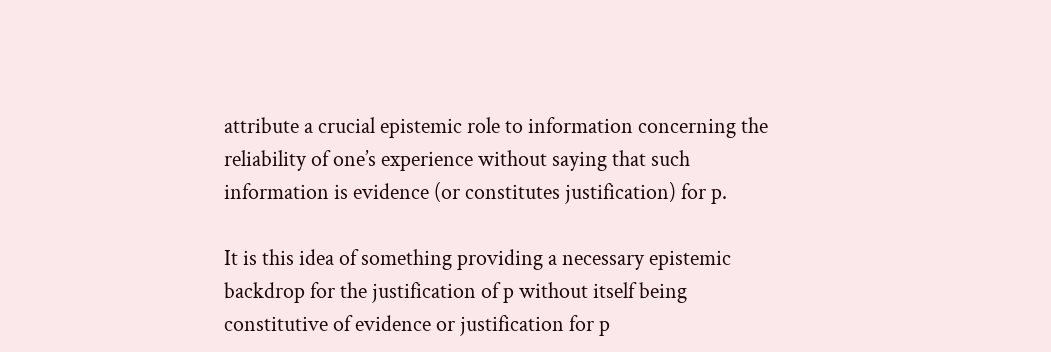attribute a crucial epistemic role to information concerning the reliability of one’s experience without saying that such information is evidence (or constitutes justification) for p.

It is this idea of something providing a necessary epistemic backdrop for the justification of p without itself being constitutive of evidence or justification for p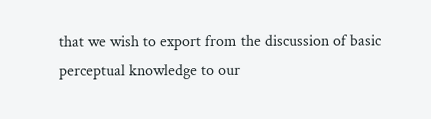that we wish to export from the discussion of basic perceptual knowledge to our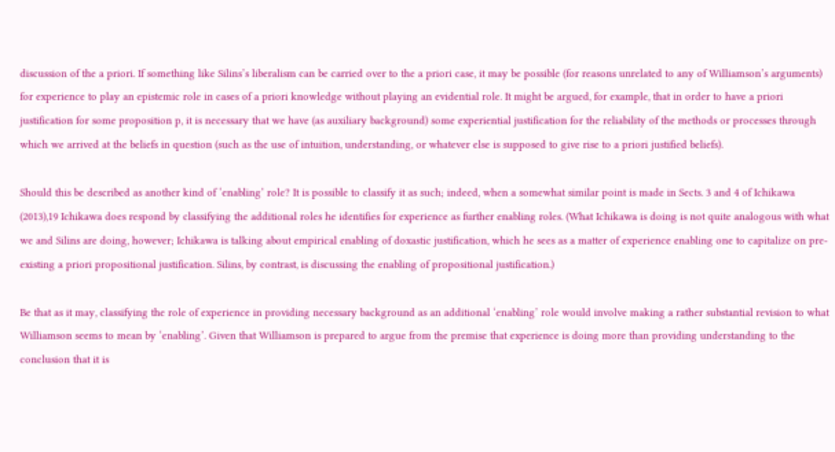discussion of the a priori. If something like Silins’s liberalism can be carried over to the a priori case, it may be possible (for reasons unrelated to any of Williamson’s arguments) for experience to play an epistemic role in cases of a priori knowledge without playing an evidential role. It might be argued, for example, that in order to have a priori justification for some proposition p, it is necessary that we have (as auxiliary background) some experiential justification for the reliability of the methods or processes through which we arrived at the beliefs in question (such as the use of intuition, understanding, or whatever else is supposed to give rise to a priori justified beliefs).

Should this be described as another kind of ‘enabling’ role? It is possible to classify it as such; indeed, when a somewhat similar point is made in Sects. 3 and 4 of Ichikawa (2013),19 Ichikawa does respond by classifying the additional roles he identifies for experience as further enabling roles. (What Ichikawa is doing is not quite analogous with what we and Silins are doing, however; Ichikawa is talking about empirical enabling of doxastic justification, which he sees as a matter of experience enabling one to capitalize on pre-existing a priori propositional justification. Silins, by contrast, is discussing the enabling of propositional justification.)

Be that as it may, classifying the role of experience in providing necessary background as an additional ‘enabling’ role would involve making a rather substantial revision to what Williamson seems to mean by ‘enabling’. Given that Williamson is prepared to argue from the premise that experience is doing more than providing understanding to the conclusion that it is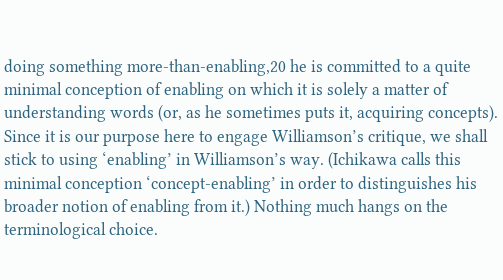doing something more-than-enabling,20 he is committed to a quite minimal conception of enabling on which it is solely a matter of understanding words (or, as he sometimes puts it, acquiring concepts). Since it is our purpose here to engage Williamson’s critique, we shall stick to using ‘enabling’ in Williamson’s way. (Ichikawa calls this minimal conception ‘concept-enabling’ in order to distinguishes his broader notion of enabling from it.) Nothing much hangs on the terminological choice.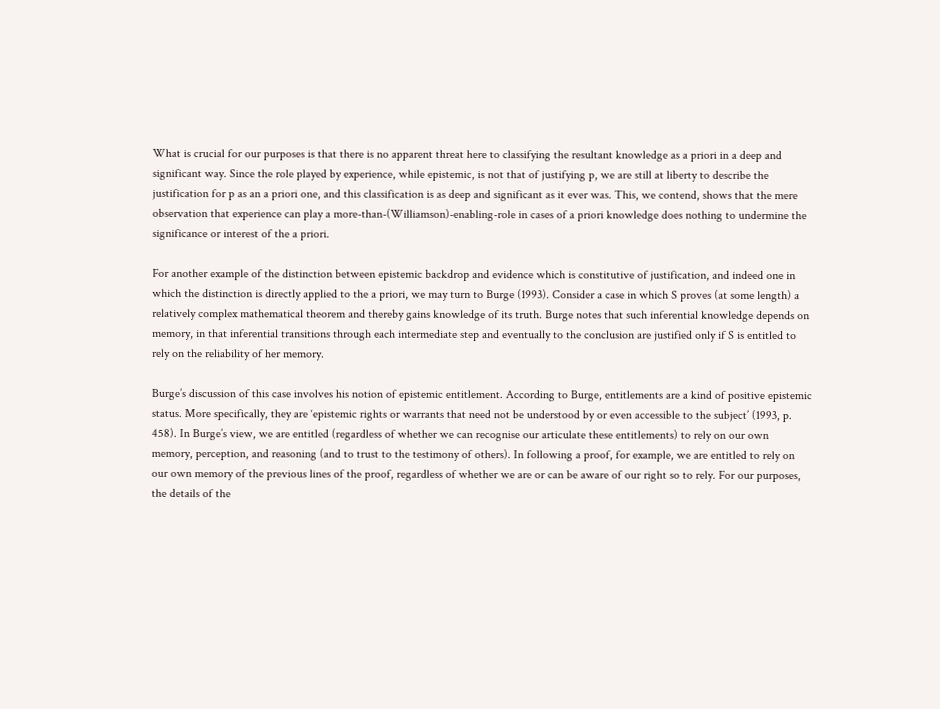What is crucial for our purposes is that there is no apparent threat here to classifying the resultant knowledge as a priori in a deep and significant way. Since the role played by experience, while epistemic, is not that of justifying p, we are still at liberty to describe the justification for p as an a priori one, and this classification is as deep and significant as it ever was. This, we contend, shows that the mere observation that experience can play a more-than-(Williamson)-enabling-role in cases of a priori knowledge does nothing to undermine the significance or interest of the a priori.

For another example of the distinction between epistemic backdrop and evidence which is constitutive of justification, and indeed one in which the distinction is directly applied to the a priori, we may turn to Burge (1993). Consider a case in which S proves (at some length) a relatively complex mathematical theorem and thereby gains knowledge of its truth. Burge notes that such inferential knowledge depends on memory, in that inferential transitions through each intermediate step and eventually to the conclusion are justified only if S is entitled to rely on the reliability of her memory.

Burge’s discussion of this case involves his notion of epistemic entitlement. According to Burge, entitlements are a kind of positive epistemic status. More specifically, they are ‘epistemic rights or warrants that need not be understood by or even accessible to the subject’ (1993, p. 458). In Burge’s view, we are entitled (regardless of whether we can recognise our articulate these entitlements) to rely on our own memory, perception, and reasoning (and to trust to the testimony of others). In following a proof, for example, we are entitled to rely on our own memory of the previous lines of the proof, regardless of whether we are or can be aware of our right so to rely. For our purposes, the details of the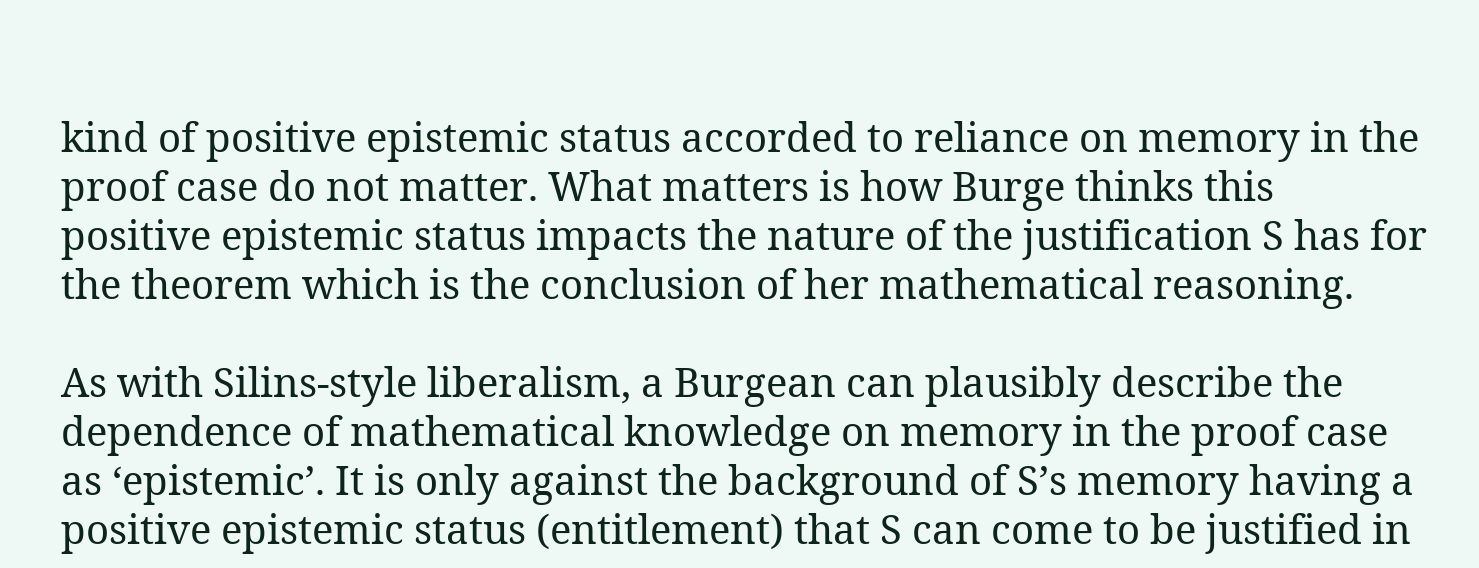kind of positive epistemic status accorded to reliance on memory in the proof case do not matter. What matters is how Burge thinks this positive epistemic status impacts the nature of the justification S has for the theorem which is the conclusion of her mathematical reasoning.

As with Silins-style liberalism, a Burgean can plausibly describe the dependence of mathematical knowledge on memory in the proof case as ‘epistemic’. It is only against the background of S’s memory having a positive epistemic status (entitlement) that S can come to be justified in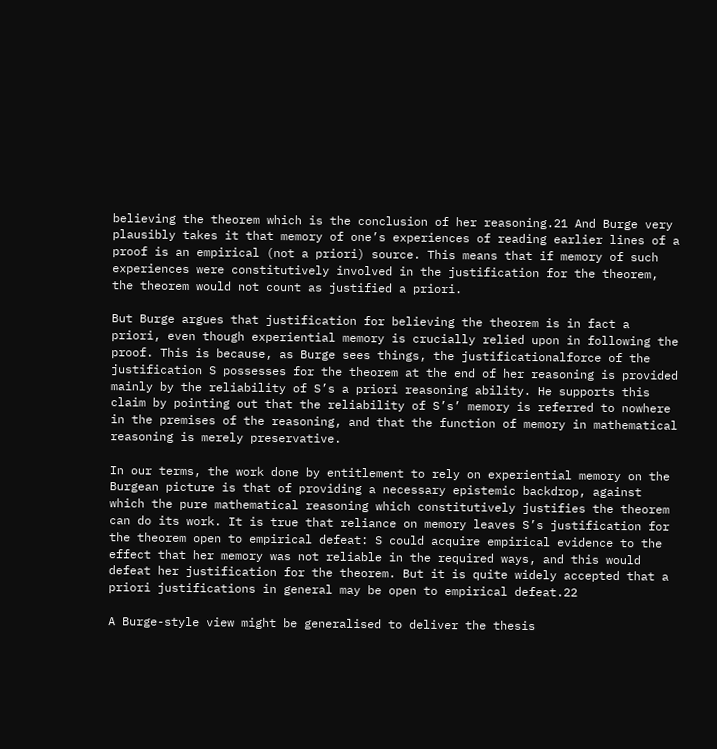believing the theorem which is the conclusion of her reasoning.21 And Burge very plausibly takes it that memory of one’s experiences of reading earlier lines of a proof is an empirical (not a priori) source. This means that if memory of such experiences were constitutively involved in the justification for the theorem, the theorem would not count as justified a priori.

But Burge argues that justification for believing the theorem is in fact a priori, even though experiential memory is crucially relied upon in following the proof. This is because, as Burge sees things, the justificationalforce of the justification S possesses for the theorem at the end of her reasoning is provided mainly by the reliability of S’s a priori reasoning ability. He supports this claim by pointing out that the reliability of S’s’ memory is referred to nowhere in the premises of the reasoning, and that the function of memory in mathematical reasoning is merely preservative.

In our terms, the work done by entitlement to rely on experiential memory on the Burgean picture is that of providing a necessary epistemic backdrop, against which the pure mathematical reasoning which constitutively justifies the theorem can do its work. It is true that reliance on memory leaves S’s justification for the theorem open to empirical defeat: S could acquire empirical evidence to the effect that her memory was not reliable in the required ways, and this would defeat her justification for the theorem. But it is quite widely accepted that a priori justifications in general may be open to empirical defeat.22

A Burge-style view might be generalised to deliver the thesis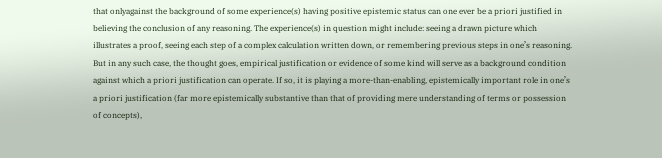that onlyagainst the background of some experience(s) having positive epistemic status can one ever be a priori justified in believing the conclusion of any reasoning. The experience(s) in question might include: seeing a drawn picture which illustrates a proof, seeing each step of a complex calculation written down, or remembering previous steps in one’s reasoning. But in any such case, the thought goes, empirical justification or evidence of some kind will serve as a background condition against which a priori justification can operate. If so, it is playing a more-than-enabling, epistemically important role in one’s a priori justification (far more epistemically substantive than that of providing mere understanding of terms or possession of concepts),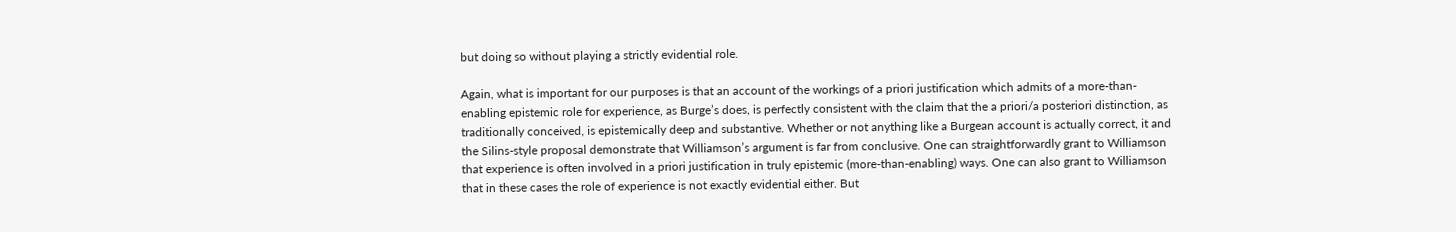but doing so without playing a strictly evidential role.

Again, what is important for our purposes is that an account of the workings of a priori justification which admits of a more-than-enabling epistemic role for experience, as Burge’s does, is perfectly consistent with the claim that the a priori/a posteriori distinction, as traditionally conceived, is epistemically deep and substantive. Whether or not anything like a Burgean account is actually correct, it and the Silins-style proposal demonstrate that Williamson’s argument is far from conclusive. One can straightforwardly grant to Williamson that experience is often involved in a priori justification in truly epistemic (more-than-enabling) ways. One can also grant to Williamson that in these cases the role of experience is not exactly evidential either. But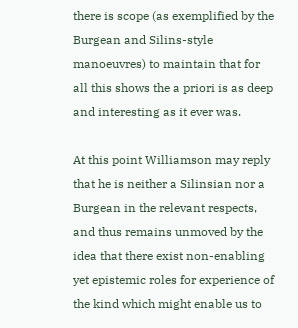there is scope (as exemplified by the Burgean and Silins-style manoeuvres) to maintain that for all this shows the a priori is as deep and interesting as it ever was.

At this point Williamson may reply that he is neither a Silinsian nor a Burgean in the relevant respects, and thus remains unmoved by the idea that there exist non-enabling yet epistemic roles for experience of the kind which might enable us to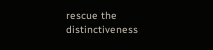rescue the distinctiveness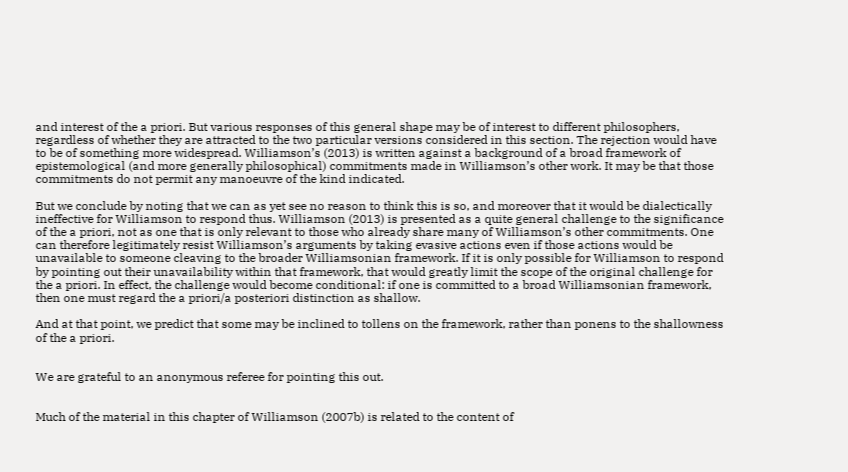and interest of the a priori. But various responses of this general shape may be of interest to different philosophers, regardless of whether they are attracted to the two particular versions considered in this section. The rejection would have to be of something more widespread. Williamson’s (2013) is written against a background of a broad framework of epistemological (and more generally philosophical) commitments made in Williamson’s other work. It may be that those commitments do not permit any manoeuvre of the kind indicated.

But we conclude by noting that we can as yet see no reason to think this is so, and moreover that it would be dialectically ineffective for Williamson to respond thus. Williamson (2013) is presented as a quite general challenge to the significance of the a priori, not as one that is only relevant to those who already share many of Williamson’s other commitments. One can therefore legitimately resist Williamson’s arguments by taking evasive actions even if those actions would be unavailable to someone cleaving to the broader Williamsonian framework. If it is only possible for Williamson to respond by pointing out their unavailability within that framework, that would greatly limit the scope of the original challenge for the a priori. In effect, the challenge would become conditional: if one is committed to a broad Williamsonian framework, then one must regard the a priori/a posteriori distinction as shallow.

And at that point, we predict that some may be inclined to tollens on the framework, rather than ponens to the shallowness of the a priori.


We are grateful to an anonymous referee for pointing this out.


Much of the material in this chapter of Williamson (2007b) is related to the content of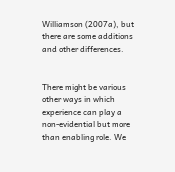Williamson (2007a), but there are some additions and other differences.


There might be various other ways in which experience can play a non-evidential but more than enabling role. We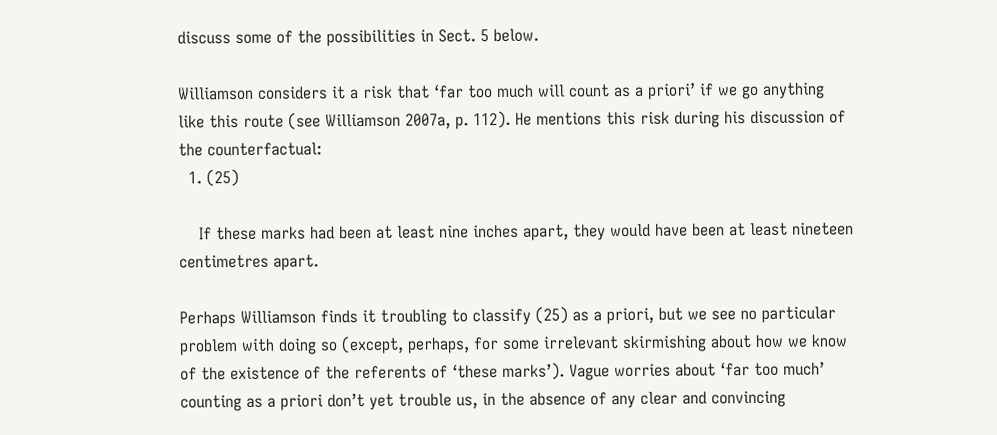discuss some of the possibilities in Sect. 5 below.

Williamson considers it a risk that ‘far too much will count as a priori’ if we go anything like this route (see Williamson 2007a, p. 112). He mentions this risk during his discussion of the counterfactual:
  1. (25)

    If these marks had been at least nine inches apart, they would have been at least nineteen centimetres apart.

Perhaps Williamson finds it troubling to classify (25) as a priori, but we see no particular problem with doing so (except, perhaps, for some irrelevant skirmishing about how we know of the existence of the referents of ‘these marks’). Vague worries about ‘far too much’ counting as a priori don’t yet trouble us, in the absence of any clear and convincing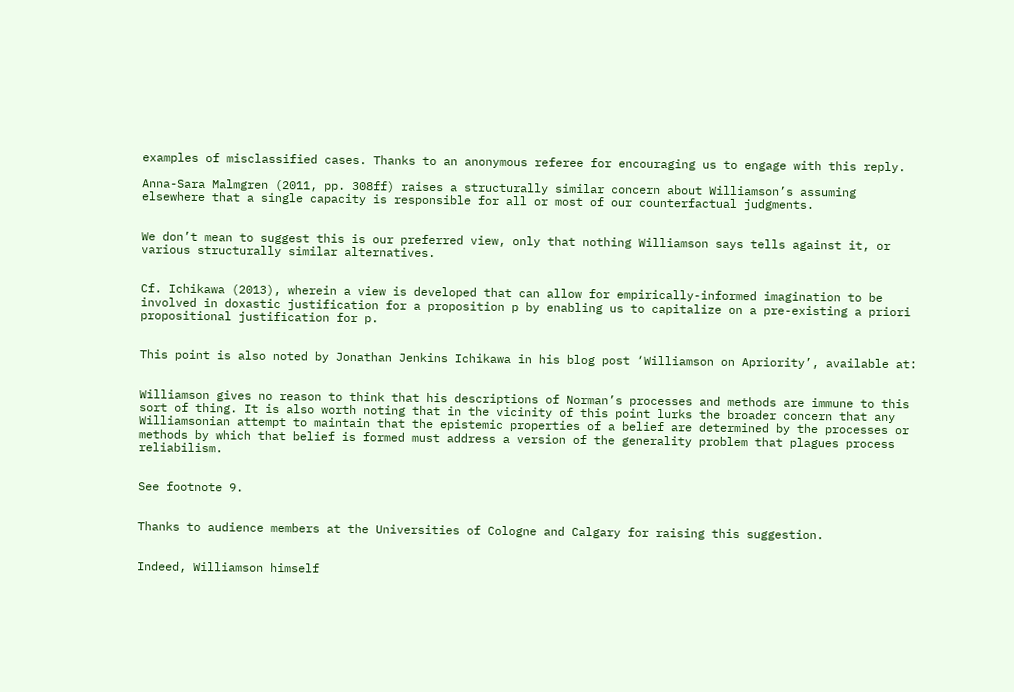examples of misclassified cases. Thanks to an anonymous referee for encouraging us to engage with this reply.

Anna-Sara Malmgren (2011, pp. 308ff) raises a structurally similar concern about Williamson’s assuming elsewhere that a single capacity is responsible for all or most of our counterfactual judgments.


We don’t mean to suggest this is our preferred view, only that nothing Williamson says tells against it, or various structurally similar alternatives.


Cf. Ichikawa (2013), wherein a view is developed that can allow for empirically-informed imagination to be involved in doxastic justification for a proposition p by enabling us to capitalize on a pre-existing a priori propositional justification for p.


This point is also noted by Jonathan Jenkins Ichikawa in his blog post ‘Williamson on Apriority’, available at:


Williamson gives no reason to think that his descriptions of Norman’s processes and methods are immune to this sort of thing. It is also worth noting that in the vicinity of this point lurks the broader concern that any Williamsonian attempt to maintain that the epistemic properties of a belief are determined by the processes or methods by which that belief is formed must address a version of the generality problem that plagues process reliabilism.


See footnote 9.


Thanks to audience members at the Universities of Cologne and Calgary for raising this suggestion.


Indeed, Williamson himself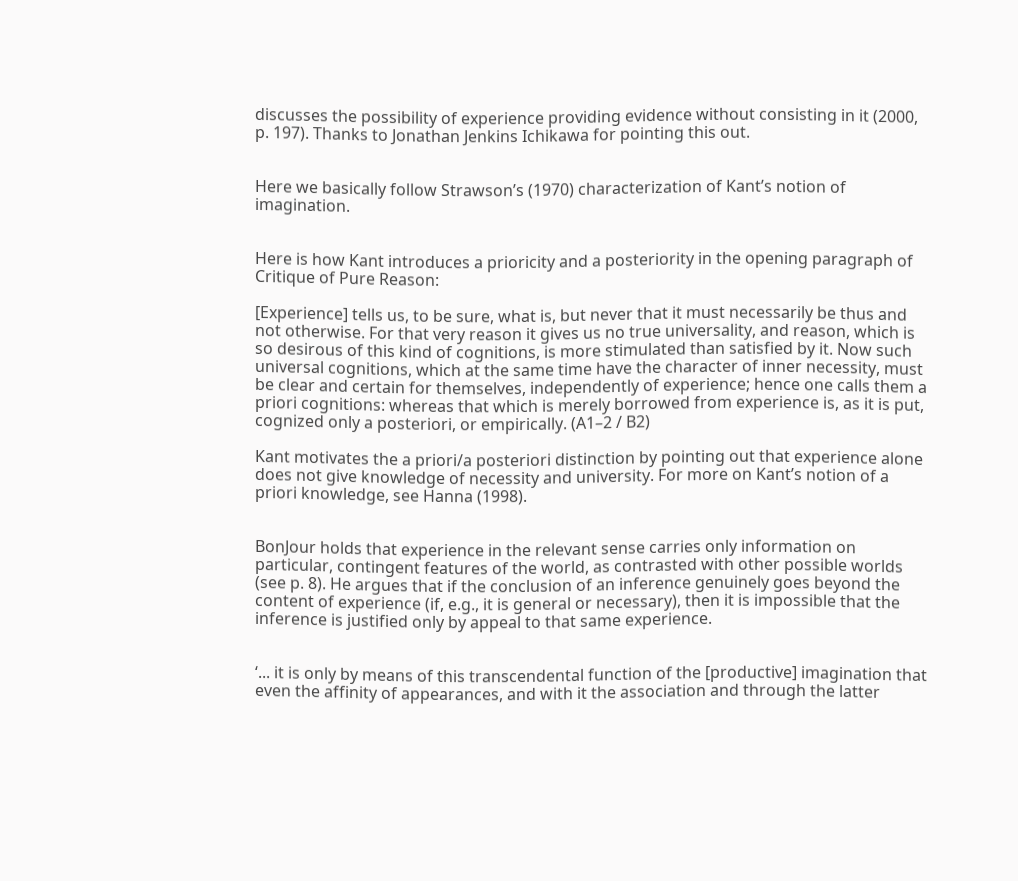discusses the possibility of experience providing evidence without consisting in it (2000, p. 197). Thanks to Jonathan Jenkins Ichikawa for pointing this out.


Here we basically follow Strawson’s (1970) characterization of Kant’s notion of imagination.


Here is how Kant introduces a prioricity and a posteriority in the opening paragraph of Critique of Pure Reason:

[Experience] tells us, to be sure, what is, but never that it must necessarily be thus and not otherwise. For that very reason it gives us no true universality, and reason, which is so desirous of this kind of cognitions, is more stimulated than satisfied by it. Now such universal cognitions, which at the same time have the character of inner necessity, must be clear and certain for themselves, independently of experience; hence one calls them a priori cognitions: whereas that which is merely borrowed from experience is, as it is put, cognized only a posteriori, or empirically. (A1–2 / B2)

Kant motivates the a priori/a posteriori distinction by pointing out that experience alone does not give knowledge of necessity and university. For more on Kant’s notion of a priori knowledge, see Hanna (1998).


BonJour holds that experience in the relevant sense carries only information on particular, contingent features of the world, as contrasted with other possible worlds (see p. 8). He argues that if the conclusion of an inference genuinely goes beyond the content of experience (if, e.g., it is general or necessary), then it is impossible that the inference is justified only by appeal to that same experience.


‘... it is only by means of this transcendental function of the [productive] imagination that even the affinity of appearances, and with it the association and through the latter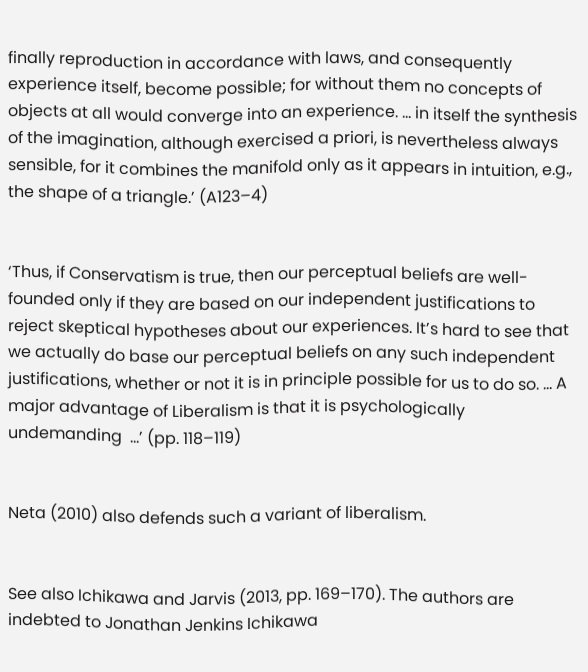finally reproduction in accordance with laws, and consequently experience itself, become possible; for without them no concepts of objects at all would converge into an experience. ... in itself the synthesis of the imagination, although exercised a priori, is nevertheless always sensible, for it combines the manifold only as it appears in intuition, e.g., the shape of a triangle.’ (A123–4)


‘Thus, if Conservatism is true, then our perceptual beliefs are well-founded only if they are based on our independent justifications to reject skeptical hypotheses about our experiences. It’s hard to see that we actually do base our perceptual beliefs on any such independent justifications, whether or not it is in principle possible for us to do so. ... A major advantage of Liberalism is that it is psychologically undemanding  ...’ (pp. 118–119)


Neta (2010) also defends such a variant of liberalism.


See also Ichikawa and Jarvis (2013, pp. 169–170). The authors are indebted to Jonathan Jenkins Ichikawa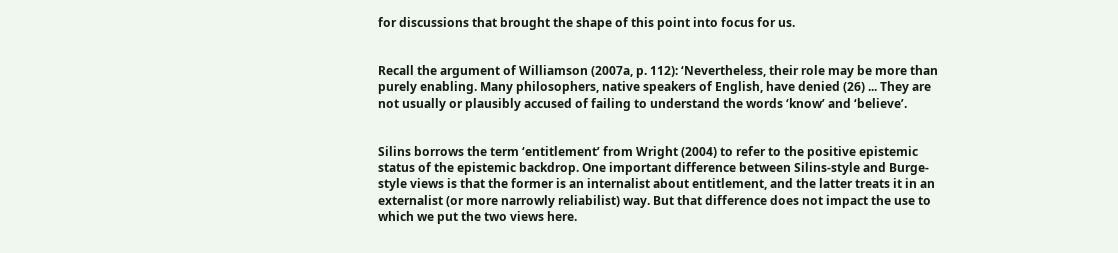for discussions that brought the shape of this point into focus for us.


Recall the argument of Williamson (2007a, p. 112): ‘Nevertheless, their role may be more than purely enabling. Many philosophers, native speakers of English, have denied (26) ... They are not usually or plausibly accused of failing to understand the words ‘know’ and ‘believe’.


Silins borrows the term ‘entitlement’ from Wright (2004) to refer to the positive epistemic status of the epistemic backdrop. One important difference between Silins-style and Burge-style views is that the former is an internalist about entitlement, and the latter treats it in an externalist (or more narrowly reliabilist) way. But that difference does not impact the use to which we put the two views here.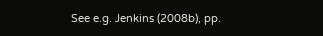See e.g. Jenkins (2008b), pp.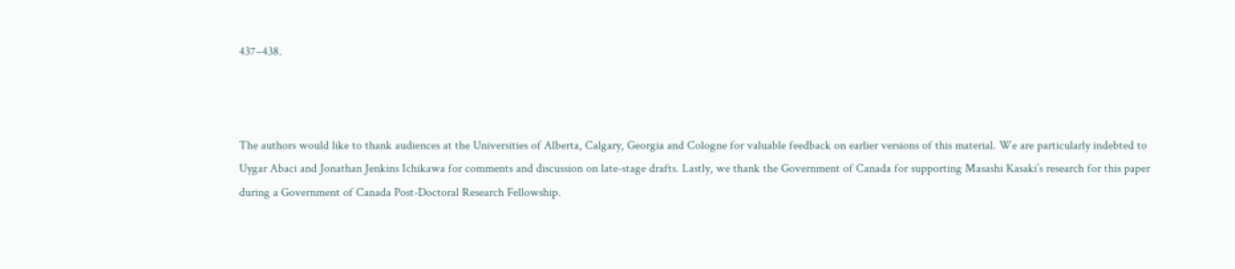437–438.



The authors would like to thank audiences at the Universities of Alberta, Calgary, Georgia and Cologne for valuable feedback on earlier versions of this material. We are particularly indebted to Uygar Abaci and Jonathan Jenkins Ichikawa for comments and discussion on late-stage drafts. Lastly, we thank the Government of Canada for supporting Masashi Kasaki’s research for this paper during a Government of Canada Post-Doctoral Research Fellowship.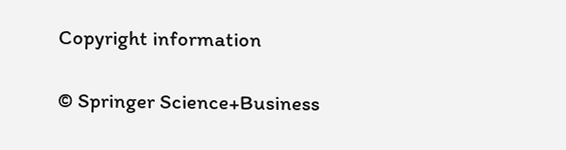Copyright information

© Springer Science+Business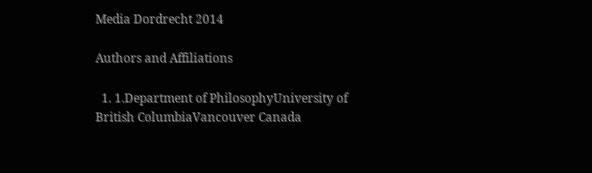Media Dordrecht 2014

Authors and Affiliations

  1. 1.Department of PhilosophyUniversity of British ColumbiaVancouver Canada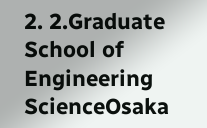2. 2.Graduate School of Engineering ScienceOsaka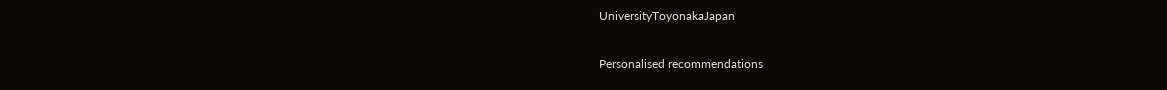UniversityToyonakaJapan

Personalised recommendations